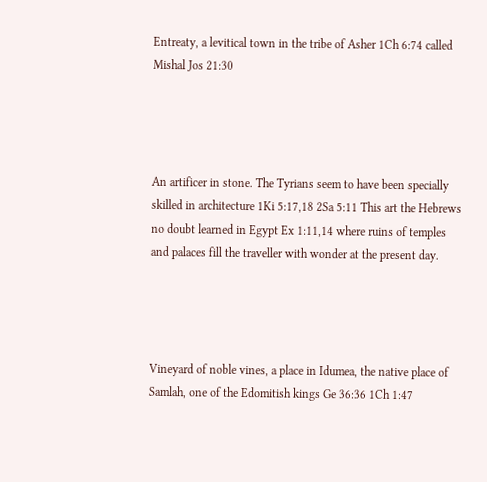Entreaty, a levitical town in the tribe of Asher 1Ch 6:74 called Mishal Jos 21:30




An artificer in stone. The Tyrians seem to have been specially skilled in architecture 1Ki 5:17,18 2Sa 5:11 This art the Hebrews no doubt learned in Egypt Ex 1:11,14 where ruins of temples and palaces fill the traveller with wonder at the present day.




Vineyard of noble vines, a place in Idumea, the native place of Samlah, one of the Edomitish kings Ge 36:36 1Ch 1:47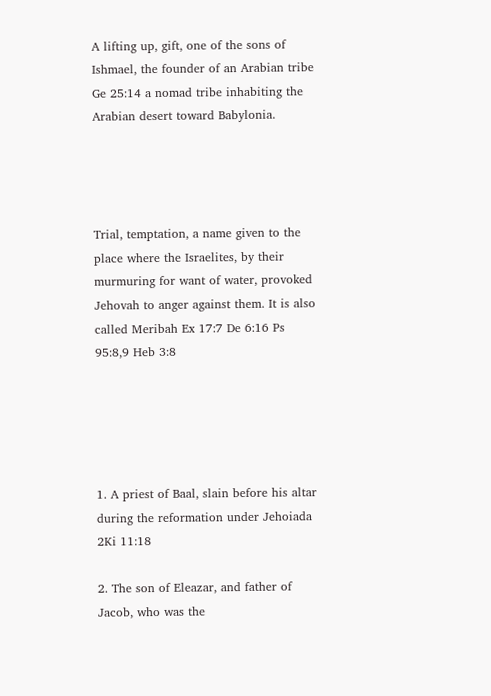A lifting up, gift, one of the sons of Ishmael, the founder of an Arabian tribe Ge 25:14 a nomad tribe inhabiting the Arabian desert toward Babylonia.




Trial, temptation, a name given to the place where the Israelites, by their murmuring for want of water, provoked Jehovah to anger against them. It is also called Meribah Ex 17:7 De 6:16 Ps 95:8,9 Heb 3:8





1. A priest of Baal, slain before his altar during the reformation under Jehoiada 2Ki 11:18

2. The son of Eleazar, and father of Jacob, who was the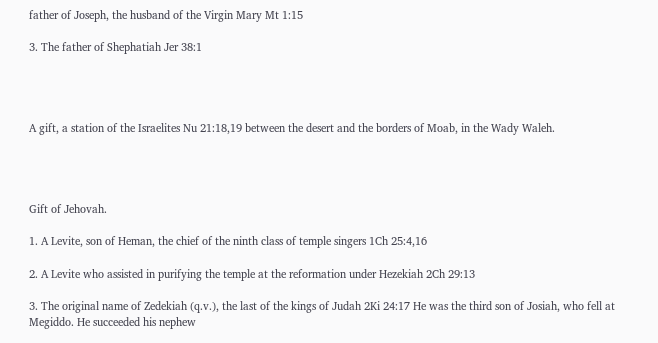father of Joseph, the husband of the Virgin Mary Mt 1:15

3. The father of Shephatiah Jer 38:1




A gift, a station of the Israelites Nu 21:18,19 between the desert and the borders of Moab, in the Wady Waleh.




Gift of Jehovah.

1. A Levite, son of Heman, the chief of the ninth class of temple singers 1Ch 25:4,16

2. A Levite who assisted in purifying the temple at the reformation under Hezekiah 2Ch 29:13

3. The original name of Zedekiah (q.v.), the last of the kings of Judah 2Ki 24:17 He was the third son of Josiah, who fell at Megiddo. He succeeded his nephew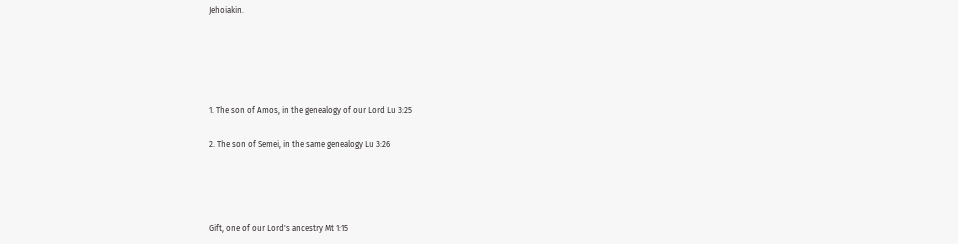Jehoiakin.





1. The son of Amos, in the genealogy of our Lord Lu 3:25

2. The son of Semei, in the same genealogy Lu 3:26




Gift, one of our Lord's ancestry Mt 1:15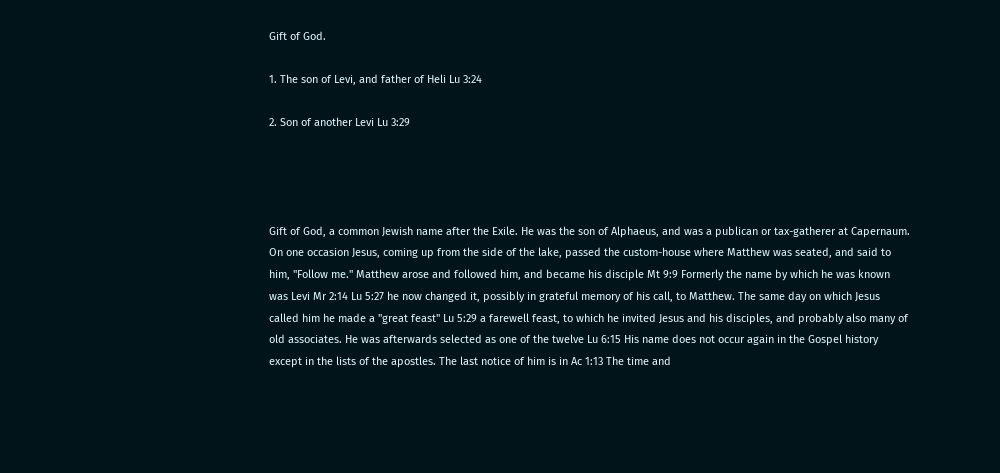Gift of God.

1. The son of Levi, and father of Heli Lu 3:24

2. Son of another Levi Lu 3:29




Gift of God, a common Jewish name after the Exile. He was the son of Alphaeus, and was a publican or tax-gatherer at Capernaum. On one occasion Jesus, coming up from the side of the lake, passed the custom-house where Matthew was seated, and said to him, "Follow me." Matthew arose and followed him, and became his disciple Mt 9:9 Formerly the name by which he was known was Levi Mr 2:14 Lu 5:27 he now changed it, possibly in grateful memory of his call, to Matthew. The same day on which Jesus called him he made a "great feast" Lu 5:29 a farewell feast, to which he invited Jesus and his disciples, and probably also many of old associates. He was afterwards selected as one of the twelve Lu 6:15 His name does not occur again in the Gospel history except in the lists of the apostles. The last notice of him is in Ac 1:13 The time and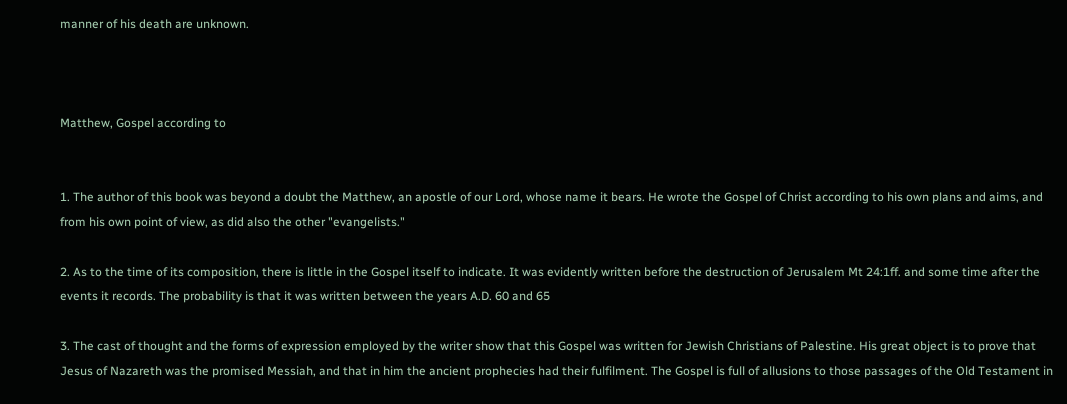manner of his death are unknown.



Matthew, Gospel according to


1. The author of this book was beyond a doubt the Matthew, an apostle of our Lord, whose name it bears. He wrote the Gospel of Christ according to his own plans and aims, and from his own point of view, as did also the other "evangelists."

2. As to the time of its composition, there is little in the Gospel itself to indicate. It was evidently written before the destruction of Jerusalem Mt 24:1ff. and some time after the events it records. The probability is that it was written between the years A.D. 60 and 65

3. The cast of thought and the forms of expression employed by the writer show that this Gospel was written for Jewish Christians of Palestine. His great object is to prove that Jesus of Nazareth was the promised Messiah, and that in him the ancient prophecies had their fulfilment. The Gospel is full of allusions to those passages of the Old Testament in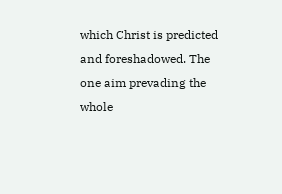which Christ is predicted and foreshadowed. The one aim prevading the whole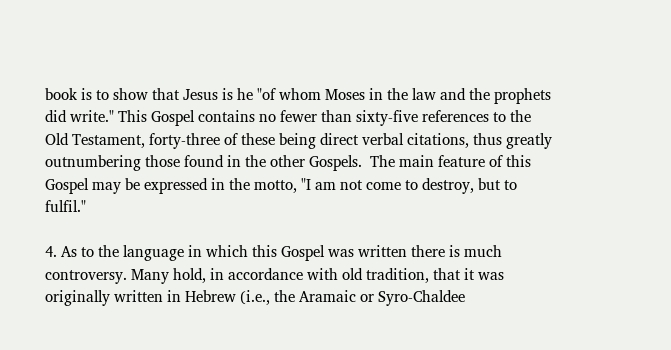book is to show that Jesus is he "of whom Moses in the law and the prophets did write." This Gospel contains no fewer than sixty-five references to the Old Testament, forty-three of these being direct verbal citations, thus greatly outnumbering those found in the other Gospels.  The main feature of this Gospel may be expressed in the motto, "I am not come to destroy, but to fulfil."

4. As to the language in which this Gospel was written there is much controversy. Many hold, in accordance with old tradition, that it was originally written in Hebrew (i.e., the Aramaic or Syro-Chaldee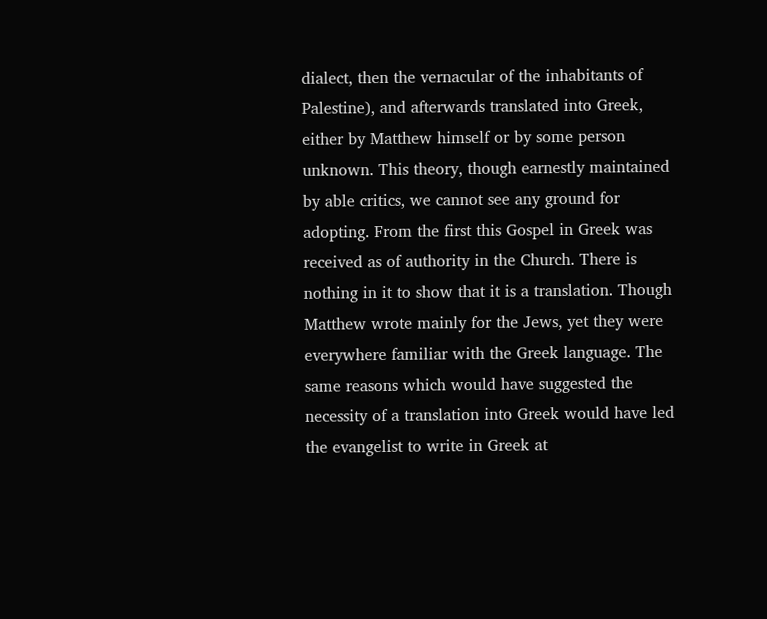dialect, then the vernacular of the inhabitants of Palestine), and afterwards translated into Greek, either by Matthew himself or by some person unknown. This theory, though earnestly maintained by able critics, we cannot see any ground for adopting. From the first this Gospel in Greek was received as of authority in the Church. There is nothing in it to show that it is a translation. Though Matthew wrote mainly for the Jews, yet they were everywhere familiar with the Greek language. The same reasons which would have suggested the necessity of a translation into Greek would have led the evangelist to write in Greek at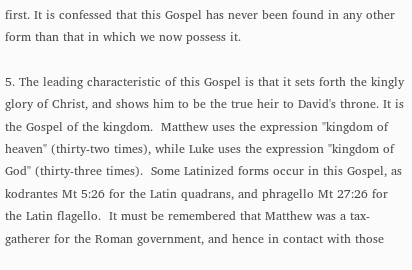first. It is confessed that this Gospel has never been found in any other form than that in which we now possess it.

5. The leading characteristic of this Gospel is that it sets forth the kingly glory of Christ, and shows him to be the true heir to David's throne. It is the Gospel of the kingdom.  Matthew uses the expression "kingdom of heaven" (thirty-two times), while Luke uses the expression "kingdom of God" (thirty-three times).  Some Latinized forms occur in this Gospel, as kodrantes Mt 5:26 for the Latin quadrans, and phragello Mt 27:26 for the Latin flagello.  It must be remembered that Matthew was a tax-gatherer for the Roman government, and hence in contact with those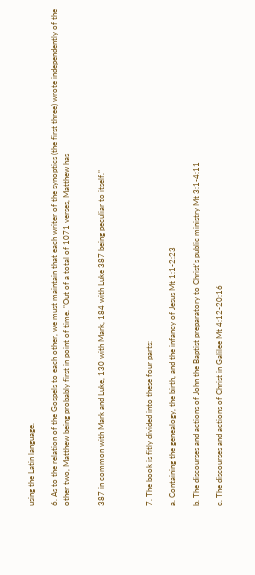using the Latin language.

6. As to the relation of the Gospels to each other, we must maintain that each writer of the synoptics (the first three) wrote independently of the other two, Matthew being probably first in point of time. "Out of a total of 1071 verses, Matthew has


387 in common with Mark and Luke, 130 with Mark, 184 with Luke 387 being peculiar to itself."



7. The book is fitly divided into these four parts:

a. Containing the genealogy, the birth, and the infancy of Jesus Mt 1:1-2:23

b. The discourses and actions of John the Baptist preparatory to Christ's public ministry Mt 3:1-4:11

c. The discourses and actions of Christ in Galilee Mt 4:12-20:16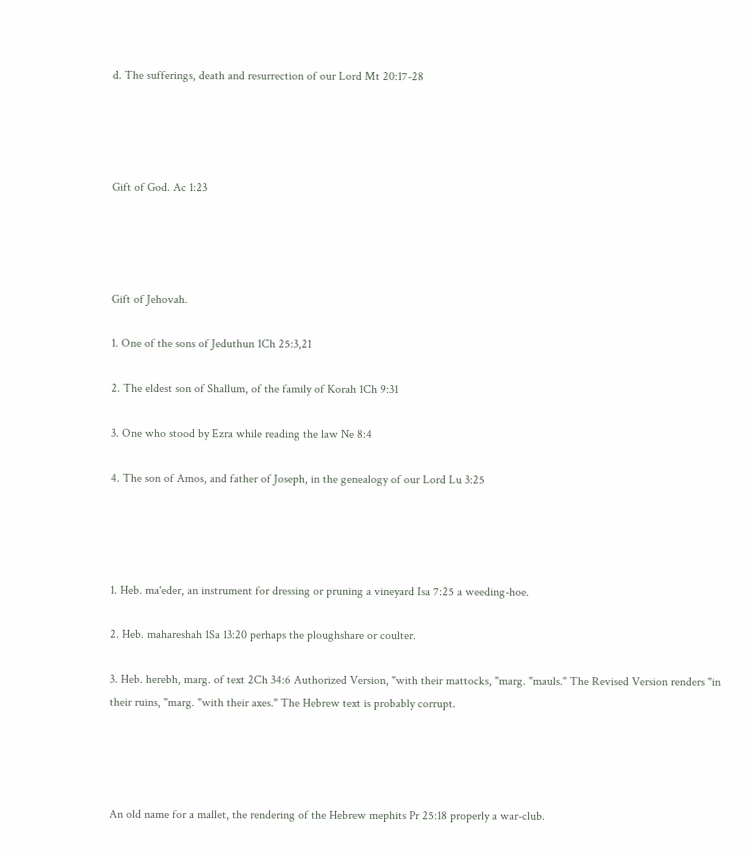d. The sufferings, death and resurrection of our Lord Mt 20:17-28




Gift of God. Ac 1:23




Gift of Jehovah.

1. One of the sons of Jeduthun 1Ch 25:3,21

2. The eldest son of Shallum, of the family of Korah 1Ch 9:31

3. One who stood by Ezra while reading the law Ne 8:4

4. The son of Amos, and father of Joseph, in the genealogy of our Lord Lu 3:25




1. Heb. ma'eder, an instrument for dressing or pruning a vineyard Isa 7:25 a weeding-hoe.

2. Heb. mahareshah 1Sa 13:20 perhaps the ploughshare or coulter.

3. Heb. herebh, marg. of text 2Ch 34:6 Authorized Version, "with their mattocks, "marg. "mauls." The Revised Version renders "in their ruins, "marg. "with their axes." The Hebrew text is probably corrupt.




An old name for a mallet, the rendering of the Hebrew mephits Pr 25:18 properly a war-club.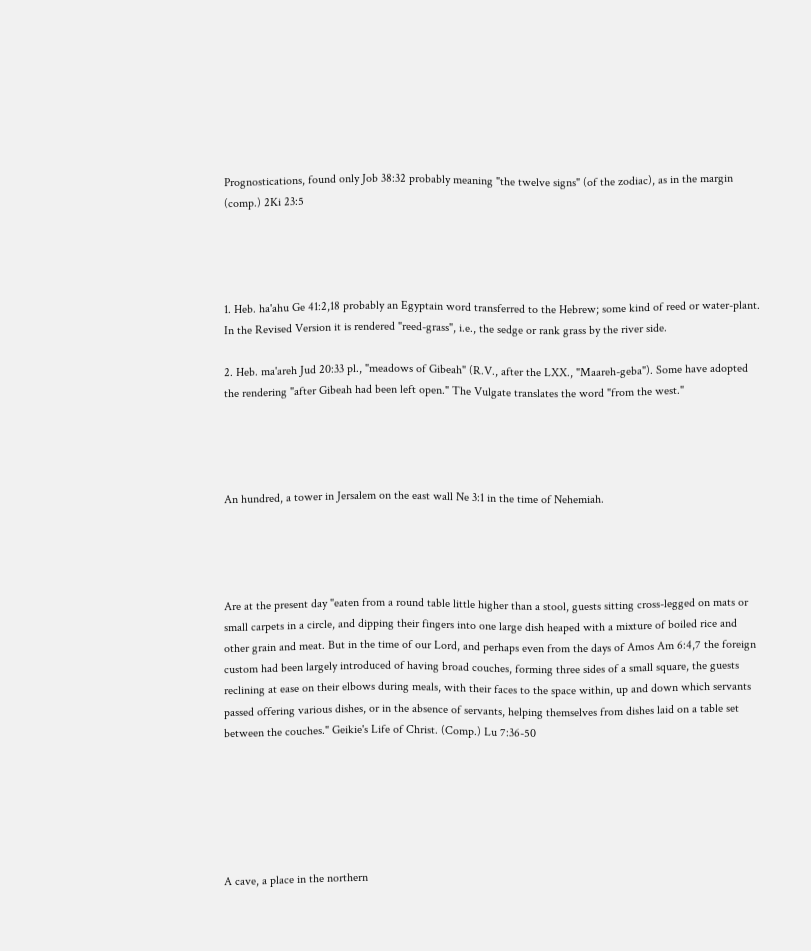Prognostications, found only Job 38:32 probably meaning "the twelve signs" (of the zodiac), as in the margin (comp.) 2Ki 23:5




1. Heb. ha'ahu Ge 41:2,18 probably an Egyptain word transferred to the Hebrew; some kind of reed or water-plant. In the Revised Version it is rendered "reed-grass", i.e., the sedge or rank grass by the river side.

2. Heb. ma'areh Jud 20:33 pl., "meadows of Gibeah" (R.V., after the LXX., "Maareh-geba"). Some have adopted the rendering "after Gibeah had been left open." The Vulgate translates the word "from the west."




An hundred, a tower in Jersalem on the east wall Ne 3:1 in the time of Nehemiah.




Are at the present day "eaten from a round table little higher than a stool, guests sitting cross-legged on mats or small carpets in a circle, and dipping their fingers into one large dish heaped with a mixture of boiled rice and other grain and meat. But in the time of our Lord, and perhaps even from the days of Amos Am 6:4,7 the foreign custom had been largely introduced of having broad couches, forming three sides of a small square, the guests reclining at ease on their elbows during meals, with their faces to the space within, up and down which servants passed offering various dishes, or in the absence of servants, helping themselves from dishes laid on a table set between the couches." Geikie's Life of Christ. (Comp.) Lu 7:36-50






A cave, a place in the northern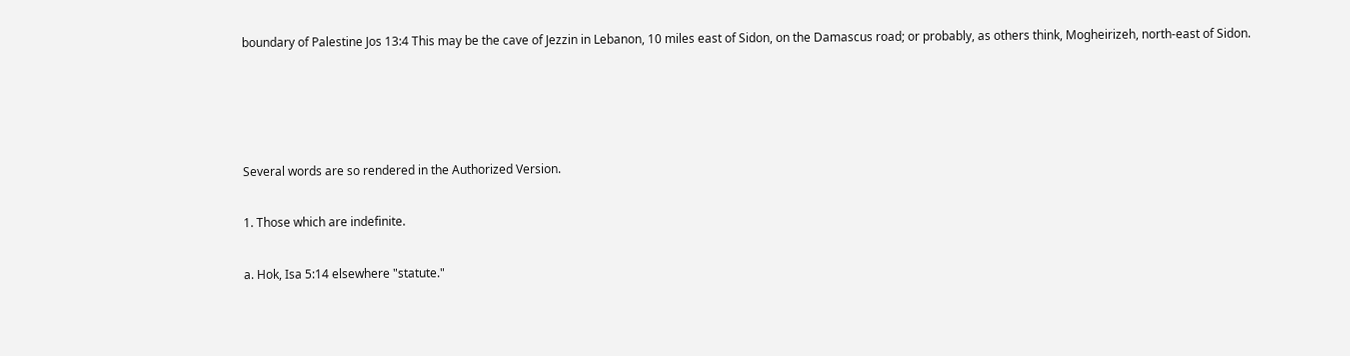boundary of Palestine Jos 13:4 This may be the cave of Jezzin in Lebanon, 10 miles east of Sidon, on the Damascus road; or probably, as others think, Mogheirizeh, north-east of Sidon.




Several words are so rendered in the Authorized Version.

1. Those which are indefinite.

a. Hok, Isa 5:14 elsewhere "statute."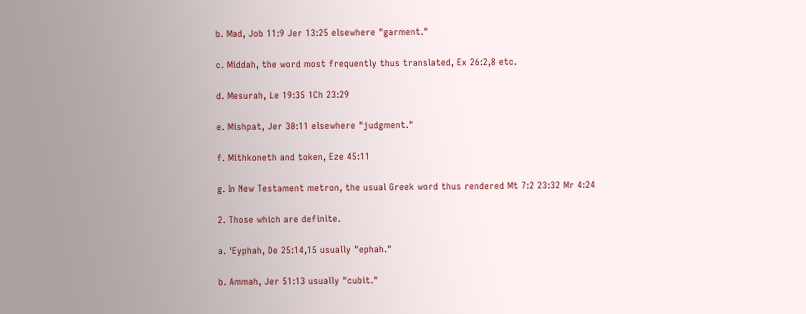b. Mad, Job 11:9 Jer 13:25 elsewhere "garment."

c. Middah, the word most frequently thus translated, Ex 26:2,8 etc.

d. Mesurah, Le 19:35 1Ch 23:29

e. Mishpat, Jer 30:11 elsewhere "judgment."

f. Mithkoneth and token, Eze 45:11

g. In New Testament metron, the usual Greek word thus rendered Mt 7:2 23:32 Mr 4:24

2. Those which are definite.

a. 'Eyphah, De 25:14,15 usually "ephah."

b. Ammah, Jer 51:13 usually "cubit."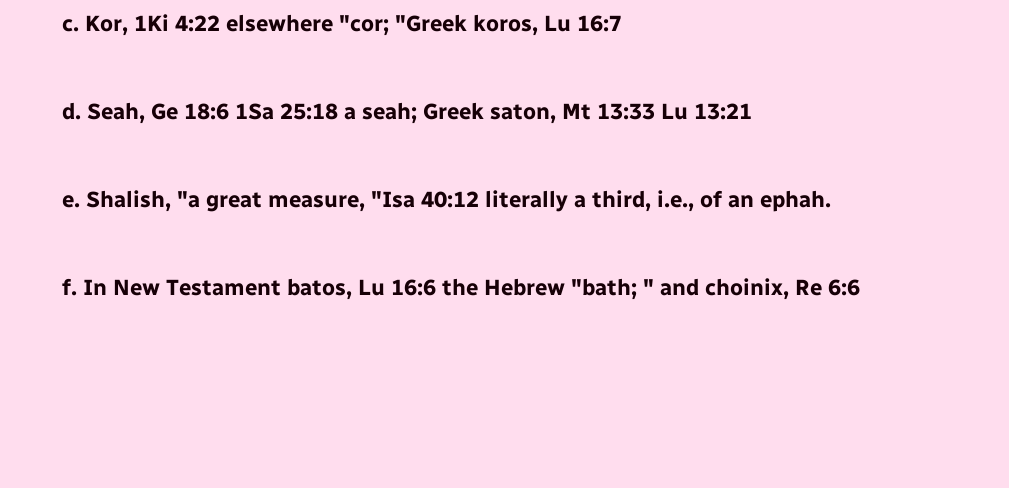c. Kor, 1Ki 4:22 elsewhere "cor; "Greek koros, Lu 16:7

d. Seah, Ge 18:6 1Sa 25:18 a seah; Greek saton, Mt 13:33 Lu 13:21

e. Shalish, "a great measure, "Isa 40:12 literally a third, i.e., of an ephah.

f. In New Testament batos, Lu 16:6 the Hebrew "bath; " and choinix, Re 6:6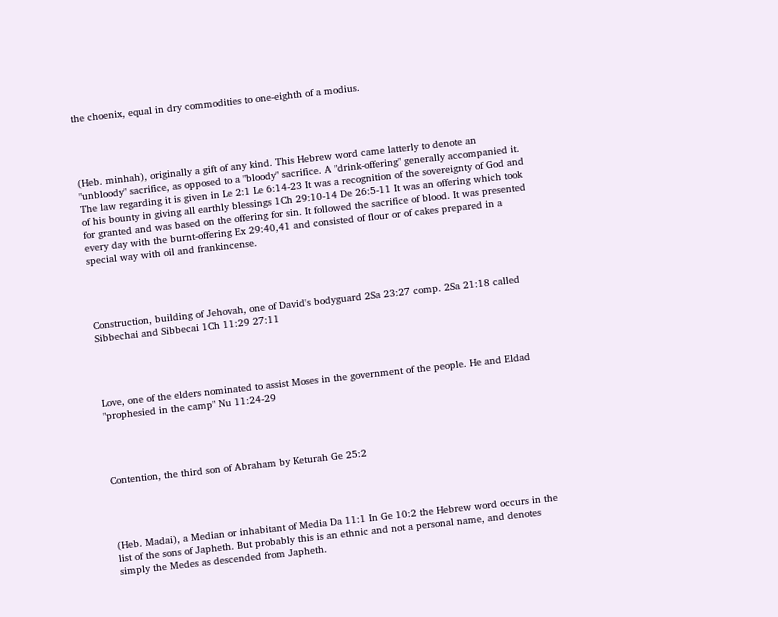the choenix, equal in dry commodities to one-eighth of a modius.




(Heb. minhah), originally a gift of any kind. This Hebrew word came latterly to denote an "unbloody" sacrifice, as opposed to a "bloody" sacrifice. A "drink-offering" generally accompanied it. The law regarding it is given in Le 2:1 Le 6:14-23 It was a recognition of the sovereignty of God and of his bounty in giving all earthly blessings 1Ch 29:10-14 De 26:5-11 It was an offering which took for granted and was based on the offering for sin. It followed the sacrifice of blood. It was presented every day with the burnt-offering Ex 29:40,41 and consisted of flour or of cakes prepared in a special way with oil and frankincense.




Construction, building of Jehovah, one of David's bodyguard 2Sa 23:27 comp. 2Sa 21:18 called Sibbechai and Sibbecai 1Ch 11:29 27:11




Love, one of the elders nominated to assist Moses in the government of the people. He and Eldad "prophesied in the camp" Nu 11:24-29




Contention, the third son of Abraham by Keturah Ge 25:2




(Heb. Madai), a Median or inhabitant of Media Da 11:1 In Ge 10:2 the Hebrew word occurs in the list of the sons of Japheth. But probably this is an ethnic and not a personal name, and denotes simply the Medes as descended from Japheth.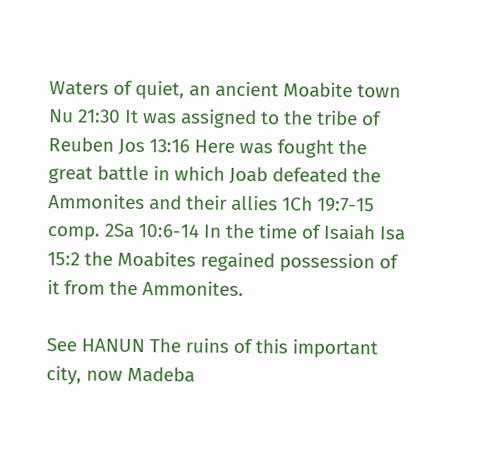Waters of quiet, an ancient Moabite town Nu 21:30 It was assigned to the tribe of Reuben Jos 13:16 Here was fought the great battle in which Joab defeated the Ammonites and their allies 1Ch 19:7-15 comp. 2Sa 10:6-14 In the time of Isaiah Isa 15:2 the Moabites regained possession of it from the Ammonites.

See HANUN The ruins of this important city, now Madeba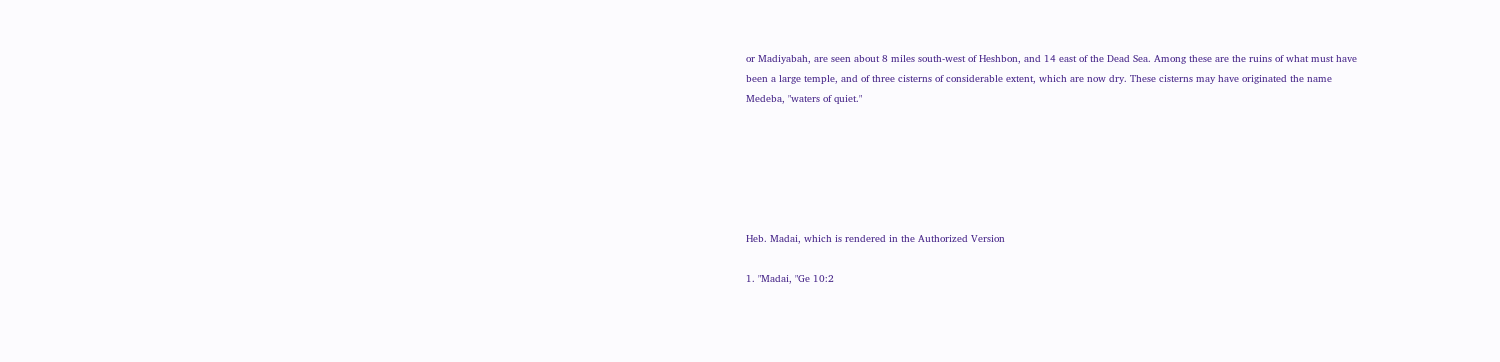or Madiyabah, are seen about 8 miles south-west of Heshbon, and 14 east of the Dead Sea. Among these are the ruins of what must have been a large temple, and of three cisterns of considerable extent, which are now dry. These cisterns may have originated the name Medeba, "waters of quiet."






Heb. Madai, which is rendered in the Authorized Version

1. "Madai, "Ge 10:2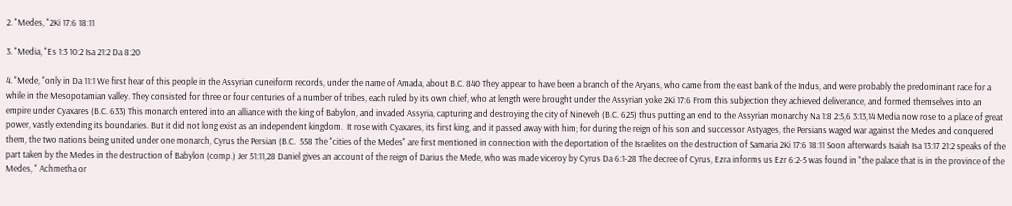2. "Medes, "2Ki 17:6 18:11

3. "Media, "Es 1:3 10:2 Isa 21:2 Da 8:20

4. "Mede, "only in Da 11:1 We first hear of this people in the Assyrian cuneiform records, under the name of Amada, about B.C. 840 They appear to have been a branch of the Aryans, who came from the east bank of the Indus, and were probably the predominant race for a while in the Mesopotamian valley. They consisted for three or four centuries of a number of tribes, each ruled by its own chief, who at length were brought under the Assyrian yoke 2Ki 17:6 From this subjection they achieved deliverance, and formed themselves into an empire under Cyaxares (B.C. 633) This monarch entered into an alliance with the king of Babylon, and invaded Assyria, capturing and destroying the city of Nineveh (B.C. 625) thus putting an end to the Assyrian monarchy Na 1:8 2:5,6 3:13,14 Media now rose to a place of great power, vastly extending its boundaries. But it did not long exist as an independent kingdom.  It rose with Cyaxares, its first king, and it passed away with him; for during the reign of his son and successor Astyages, the Persians waged war against the Medes and conquered them, the two nations being united under one monarch, Cyrus the Persian (B.C.  558 The "cities of the Medes" are first mentioned in connection with the deportation of the Israelites on the destruction of Samaria 2Ki 17:6 18:11 Soon afterwards Isaiah Isa 13:17 21:2 speaks of the part taken by the Medes in the destruction of Babylon (comp.) Jer 51:11,28 Daniel gives an account of the reign of Darius the Mede, who was made viceroy by Cyrus Da 6:1-28 The decree of Cyrus, Ezra informs us Ezr 6:2-5 was found in "the palace that is in the province of the Medes, " Achmetha or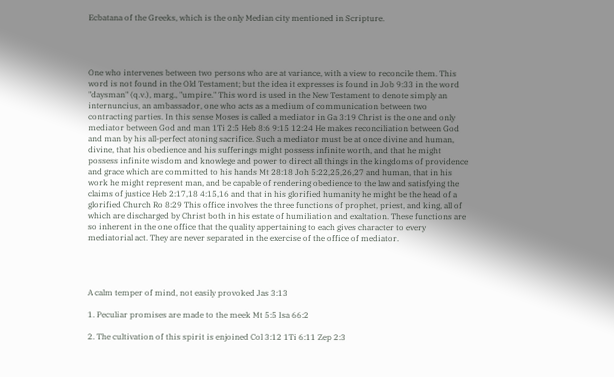Ecbatana of the Greeks, which is the only Median city mentioned in Scripture.




One who intervenes between two persons who are at variance, with a view to reconcile them. This word is not found in the Old Testament; but the idea it expresses is found in Job 9:33 in the word "daysman" (q.v.), marg., "umpire." This word is used in the New Testament to denote simply an internuncius, an ambassador, one who acts as a medium of communication between two contracting parties. In this sense Moses is called a mediator in Ga 3:19 Christ is the one and only mediator between God and man 1Ti 2:5 Heb 8:6 9:15 12:24 He makes reconciliation between God and man by his all-perfect atoning sacrifice. Such a mediator must be at once divine and human, divine, that his obedience and his sufferings might possess infinite worth, and that he might possess infinite wisdom and knowlege and power to direct all things in the kingdoms of providence and grace which are committed to his hands Mt 28:18 Joh 5:22,25,26,27 and human, that in his work he might represent man, and be capable of rendering obedience to the law and satisfying the claims of justice Heb 2:17,18 4:15,16 and that in his glorified humanity he might be the head of a glorified Church Ro 8:29 This office involves the three functions of prophet, priest, and king, all of which are discharged by Christ both in his estate of humiliation and exaltation. These functions are so inherent in the one office that the quality appertaining to each gives character to every mediatorial act. They are never separated in the exercise of the office of mediator.




A calm temper of mind, not easily provoked Jas 3:13

1. Peculiar promises are made to the meek Mt 5:5 Isa 66:2

2. The cultivation of this spirit is enjoined Col 3:12 1Ti 6:11 Zep 2:3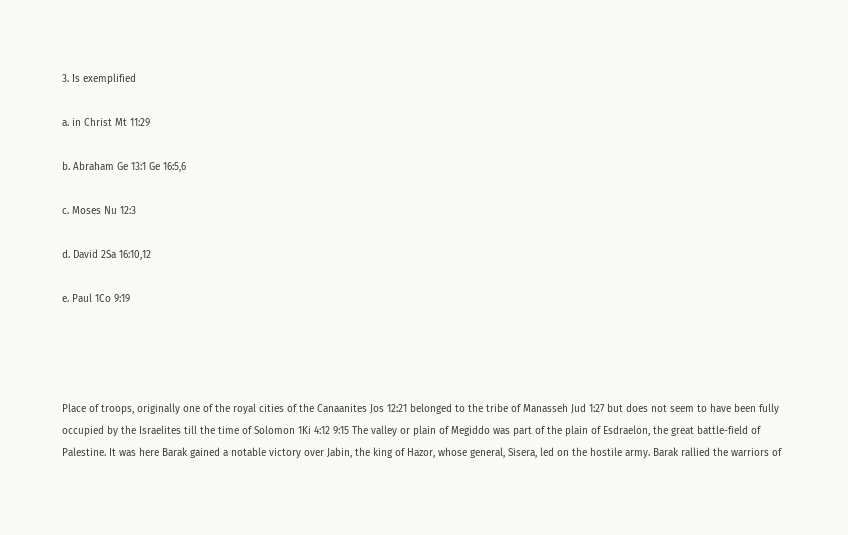3. Is exemplified

a. in Christ Mt 11:29

b. Abraham Ge 13:1 Ge 16:5,6

c. Moses Nu 12:3

d. David 2Sa 16:10,12

e. Paul 1Co 9:19




Place of troops, originally one of the royal cities of the Canaanites Jos 12:21 belonged to the tribe of Manasseh Jud 1:27 but does not seem to have been fully occupied by the Israelites till the time of Solomon 1Ki 4:12 9:15 The valley or plain of Megiddo was part of the plain of Esdraelon, the great battle-field of Palestine. It was here Barak gained a notable victory over Jabin, the king of Hazor, whose general, Sisera, led on the hostile army. Barak rallied the warriors of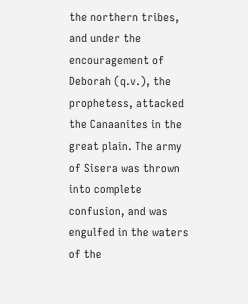the northern tribes, and under the encouragement of Deborah (q.v.), the prophetess, attacked the Canaanites in the great plain. The army of Sisera was thrown into complete confusion, and was engulfed in the waters of the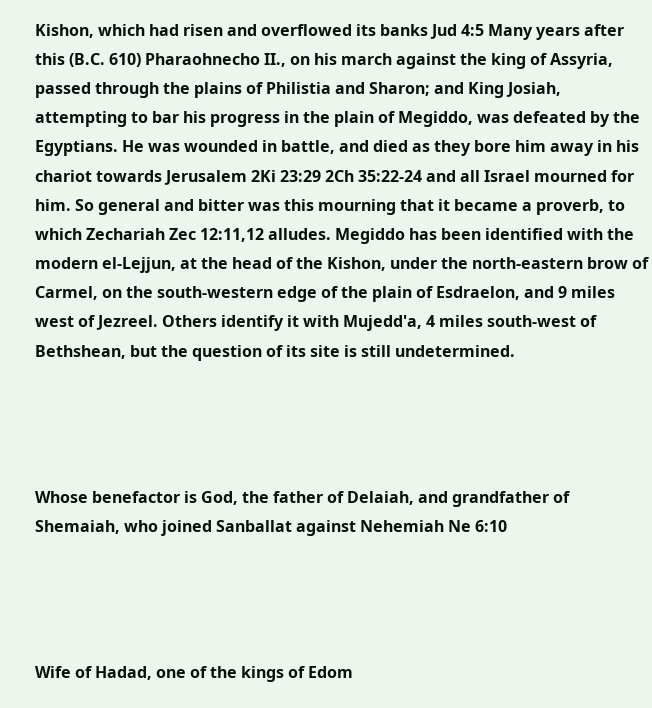Kishon, which had risen and overflowed its banks Jud 4:5 Many years after this (B.C. 610) Pharaohnecho II., on his march against the king of Assyria, passed through the plains of Philistia and Sharon; and King Josiah, attempting to bar his progress in the plain of Megiddo, was defeated by the Egyptians. He was wounded in battle, and died as they bore him away in his chariot towards Jerusalem 2Ki 23:29 2Ch 35:22-24 and all Israel mourned for him. So general and bitter was this mourning that it became a proverb, to which Zechariah Zec 12:11,12 alludes. Megiddo has been identified with the modern el-Lejjun, at the head of the Kishon, under the north-eastern brow of Carmel, on the south-western edge of the plain of Esdraelon, and 9 miles west of Jezreel. Others identify it with Mujedd'a, 4 miles south-west of Bethshean, but the question of its site is still undetermined.




Whose benefactor is God, the father of Delaiah, and grandfather of Shemaiah, who joined Sanballat against Nehemiah Ne 6:10




Wife of Hadad, one of the kings of Edom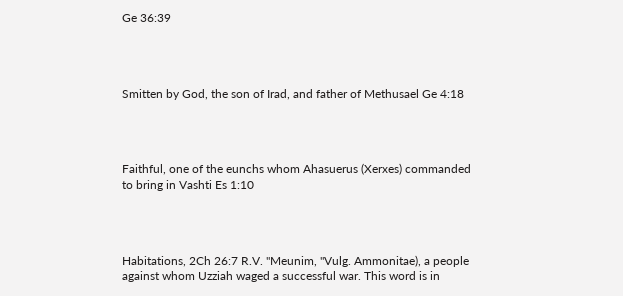Ge 36:39




Smitten by God, the son of Irad, and father of Methusael Ge 4:18




Faithful, one of the eunchs whom Ahasuerus (Xerxes) commanded to bring in Vashti Es 1:10




Habitations, 2Ch 26:7 R.V. "Meunim, "Vulg. Ammonitae), a people against whom Uzziah waged a successful war. This word is in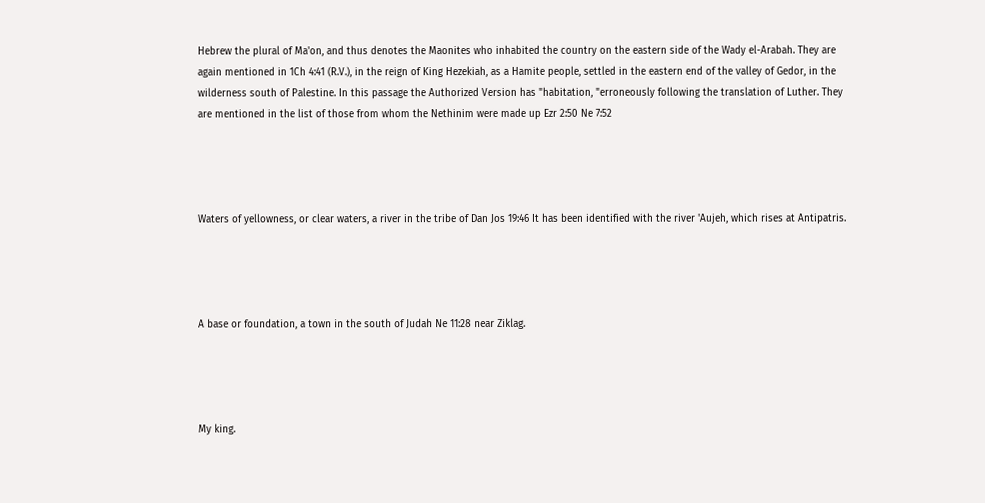Hebrew the plural of Ma'on, and thus denotes the Maonites who inhabited the country on the eastern side of the Wady el-Arabah. They are again mentioned in 1Ch 4:41 (R.V.), in the reign of King Hezekiah, as a Hamite people, settled in the eastern end of the valley of Gedor, in the wilderness south of Palestine. In this passage the Authorized Version has "habitation, "erroneously following the translation of Luther. They are mentioned in the list of those from whom the Nethinim were made up Ezr 2:50 Ne 7:52




Waters of yellowness, or clear waters, a river in the tribe of Dan Jos 19:46 It has been identified with the river 'Aujeh, which rises at Antipatris.




A base or foundation, a town in the south of Judah Ne 11:28 near Ziklag.




My king.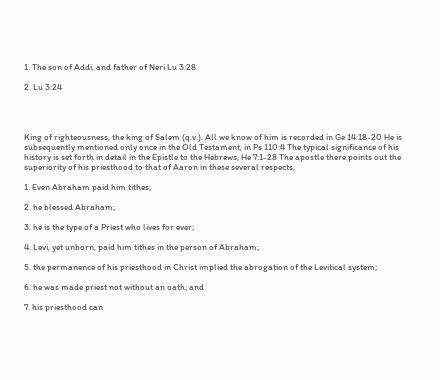1. The son of Addi, and father of Neri Lu 3:28

2. Lu 3:24




King of righteousness, the king of Salem (q.v.). All we know of him is recorded in Ge 14:18-20 He is subsequently mentioned only once in the Old Testament, in Ps 110:4 The typical significance of his history is set forth in detail in the Epistle to the Hebrews, He 7:1-28 The apostle there points out the superiority of his priesthood to that of Aaron in these several respects,

1. Even Abraham paid him tithes;

2. he blessed Abraham;

3. he is the type of a Priest who lives for ever;

4. Levi, yet unborn, paid him tithes in the person of Abraham;

5. the permanence of his priesthood in Christ implied the abrogation of the Levitical system;

6. he was made priest not without an oath; and

7. his priesthood can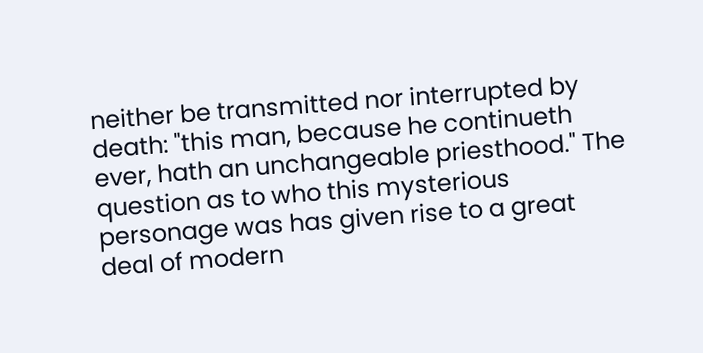neither be transmitted nor interrupted by death: "this man, because he continueth ever, hath an unchangeable priesthood." The question as to who this mysterious personage was has given rise to a great deal of modern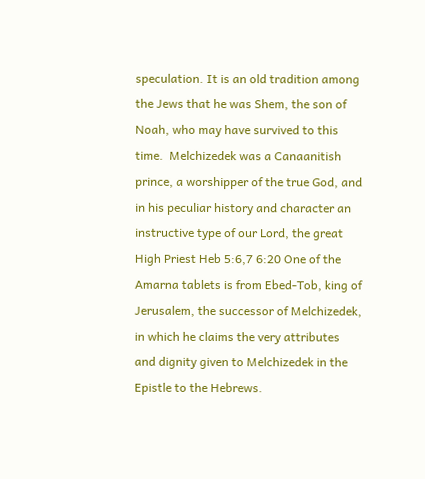speculation. It is an old tradition among the Jews that he was Shem, the son of Noah, who may have survived to this time.  Melchizedek was a Canaanitish prince, a worshipper of the true God, and in his peculiar history and character an instructive type of our Lord, the great High Priest Heb 5:6,7 6:20 One of the Amarna tablets is from Ebed-Tob, king of Jerusalem, the successor of Melchizedek, in which he claims the very attributes and dignity given to Melchizedek in the Epistle to the Hebrews.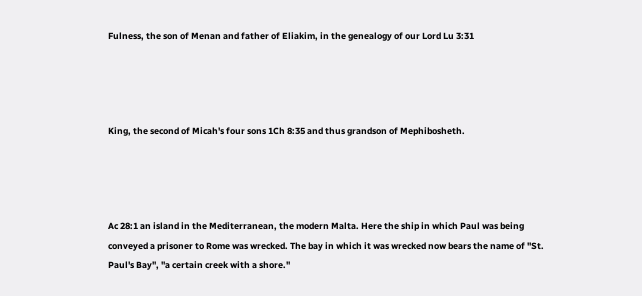Fulness, the son of Menan and father of Eliakim, in the genealogy of our Lord Lu 3:31




King, the second of Micah's four sons 1Ch 8:35 and thus grandson of Mephibosheth.




Ac 28:1 an island in the Mediterranean, the modern Malta. Here the ship in which Paul was being conveyed a prisoner to Rome was wrecked. The bay in which it was wrecked now bears the name of "St. Paul's Bay", "a certain creek with a shore."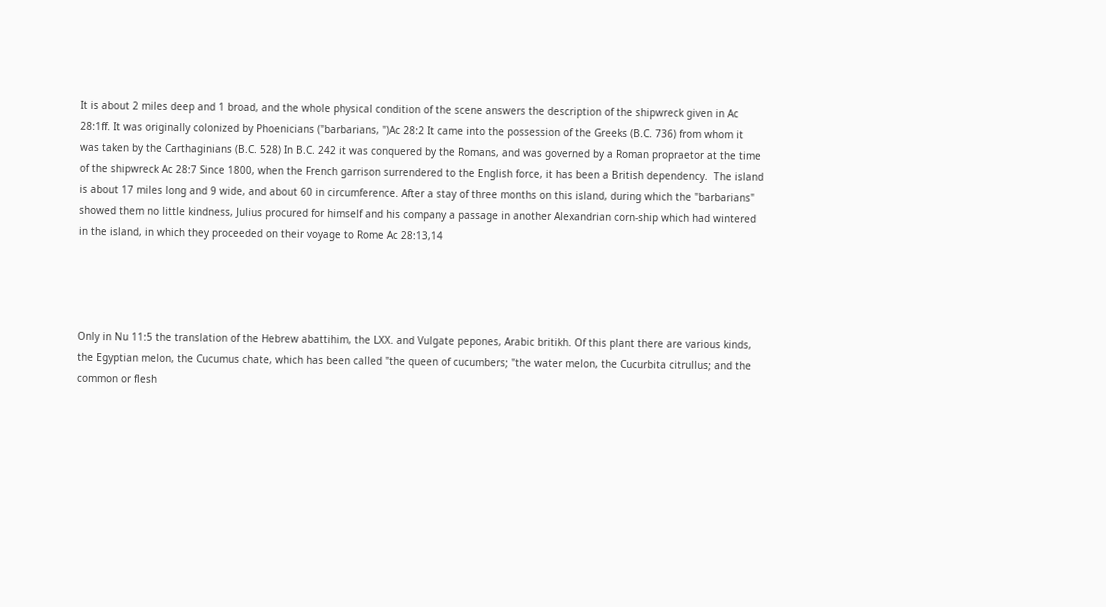It is about 2 miles deep and 1 broad, and the whole physical condition of the scene answers the description of the shipwreck given in Ac 28:1ff. It was originally colonized by Phoenicians ("barbarians, ")Ac 28:2 It came into the possession of the Greeks (B.C. 736) from whom it was taken by the Carthaginians (B.C. 528) In B.C. 242 it was conquered by the Romans, and was governed by a Roman propraetor at the time of the shipwreck Ac 28:7 Since 1800, when the French garrison surrendered to the English force, it has been a British dependency.  The island is about 17 miles long and 9 wide, and about 60 in circumference. After a stay of three months on this island, during which the "barbarians" showed them no little kindness, Julius procured for himself and his company a passage in another Alexandrian corn-ship which had wintered in the island, in which they proceeded on their voyage to Rome Ac 28:13,14




Only in Nu 11:5 the translation of the Hebrew abattihim, the LXX. and Vulgate pepones, Arabic britikh. Of this plant there are various kinds, the Egyptian melon, the Cucumus chate, which has been called "the queen of cucumbers; "the water melon, the Cucurbita citrullus; and the common or flesh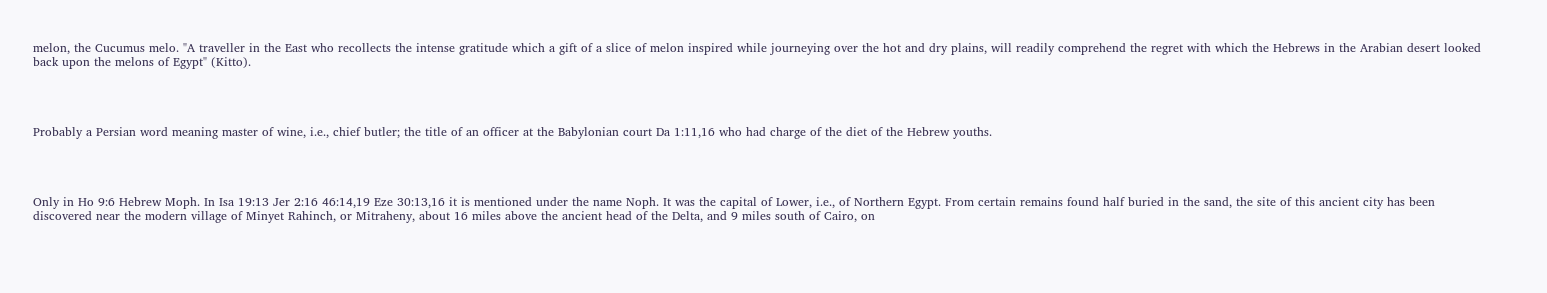melon, the Cucumus melo. "A traveller in the East who recollects the intense gratitude which a gift of a slice of melon inspired while journeying over the hot and dry plains, will readily comprehend the regret with which the Hebrews in the Arabian desert looked back upon the melons of Egypt" (Kitto).




Probably a Persian word meaning master of wine, i.e., chief butler; the title of an officer at the Babylonian court Da 1:11,16 who had charge of the diet of the Hebrew youths.




Only in Ho 9:6 Hebrew Moph. In Isa 19:13 Jer 2:16 46:14,19 Eze 30:13,16 it is mentioned under the name Noph. It was the capital of Lower, i.e., of Northern Egypt. From certain remains found half buried in the sand, the site of this ancient city has been discovered near the modern village of Minyet Rahinch, or Mitraheny, about 16 miles above the ancient head of the Delta, and 9 miles south of Cairo, on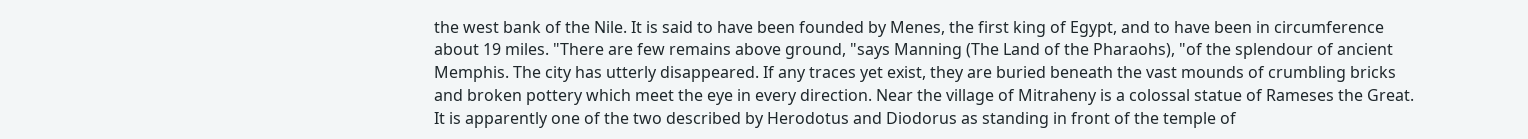the west bank of the Nile. It is said to have been founded by Menes, the first king of Egypt, and to have been in circumference about 19 miles. "There are few remains above ground, "says Manning (The Land of the Pharaohs), "of the splendour of ancient Memphis. The city has utterly disappeared. If any traces yet exist, they are buried beneath the vast mounds of crumbling bricks and broken pottery which meet the eye in every direction. Near the village of Mitraheny is a colossal statue of Rameses the Great. It is apparently one of the two described by Herodotus and Diodorus as standing in front of the temple of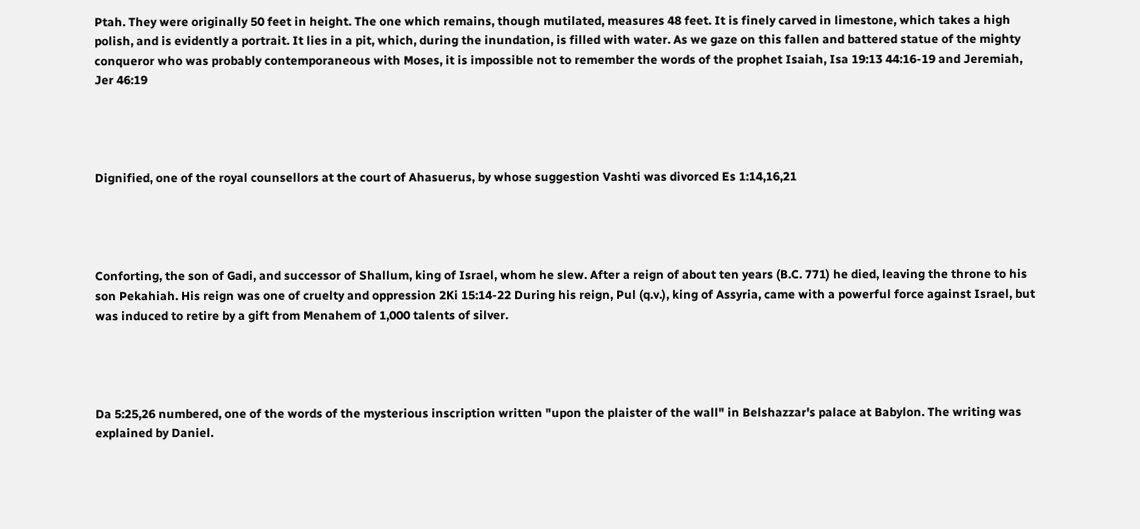Ptah. They were originally 50 feet in height. The one which remains, though mutilated, measures 48 feet. It is finely carved in limestone, which takes a high polish, and is evidently a portrait. It lies in a pit, which, during the inundation, is filled with water. As we gaze on this fallen and battered statue of the mighty conqueror who was probably contemporaneous with Moses, it is impossible not to remember the words of the prophet Isaiah, Isa 19:13 44:16-19 and Jeremiah, Jer 46:19




Dignified, one of the royal counsellors at the court of Ahasuerus, by whose suggestion Vashti was divorced Es 1:14,16,21




Conforting, the son of Gadi, and successor of Shallum, king of Israel, whom he slew. After a reign of about ten years (B.C. 771) he died, leaving the throne to his son Pekahiah. His reign was one of cruelty and oppression 2Ki 15:14-22 During his reign, Pul (q.v.), king of Assyria, came with a powerful force against Israel, but was induced to retire by a gift from Menahem of 1,000 talents of silver.




Da 5:25,26 numbered, one of the words of the mysterious inscription written "upon the plaister of the wall" in Belshazzar's palace at Babylon. The writing was explained by Daniel.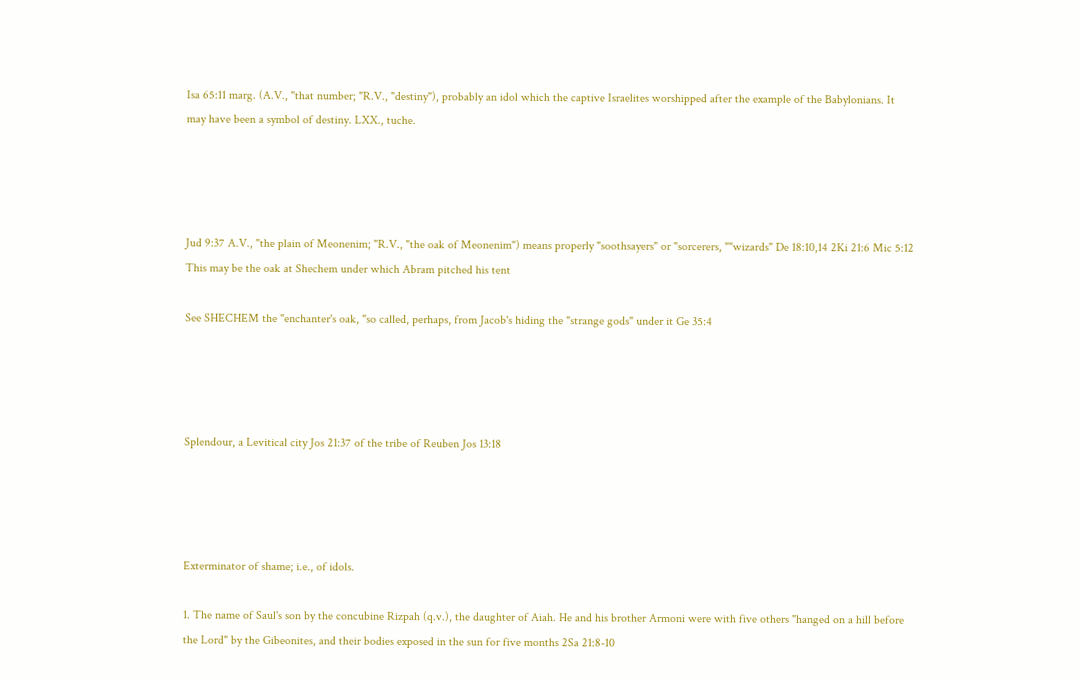Isa 65:11 marg. (A.V., "that number; "R.V., "destiny"), probably an idol which the captive Israelites worshipped after the example of the Babylonians. It may have been a symbol of destiny. LXX., tuche.




Jud 9:37 A.V., "the plain of Meonenim; "R.V., "the oak of Meonenim") means properly "soothsayers" or "sorcerers, ""wizards" De 18:10,14 2Ki 21:6 Mic 5:12 This may be the oak at Shechem under which Abram pitched his tent

See SHECHEM the "enchanter's oak, "so called, perhaps, from Jacob's hiding the "strange gods" under it Ge 35:4




Splendour, a Levitical city Jos 21:37 of the tribe of Reuben Jos 13:18




Exterminator of shame; i.e., of idols.

1. The name of Saul's son by the concubine Rizpah (q.v.), the daughter of Aiah. He and his brother Armoni were with five others "hanged on a hill before the Lord" by the Gibeonites, and their bodies exposed in the sun for five months 2Sa 21:8-10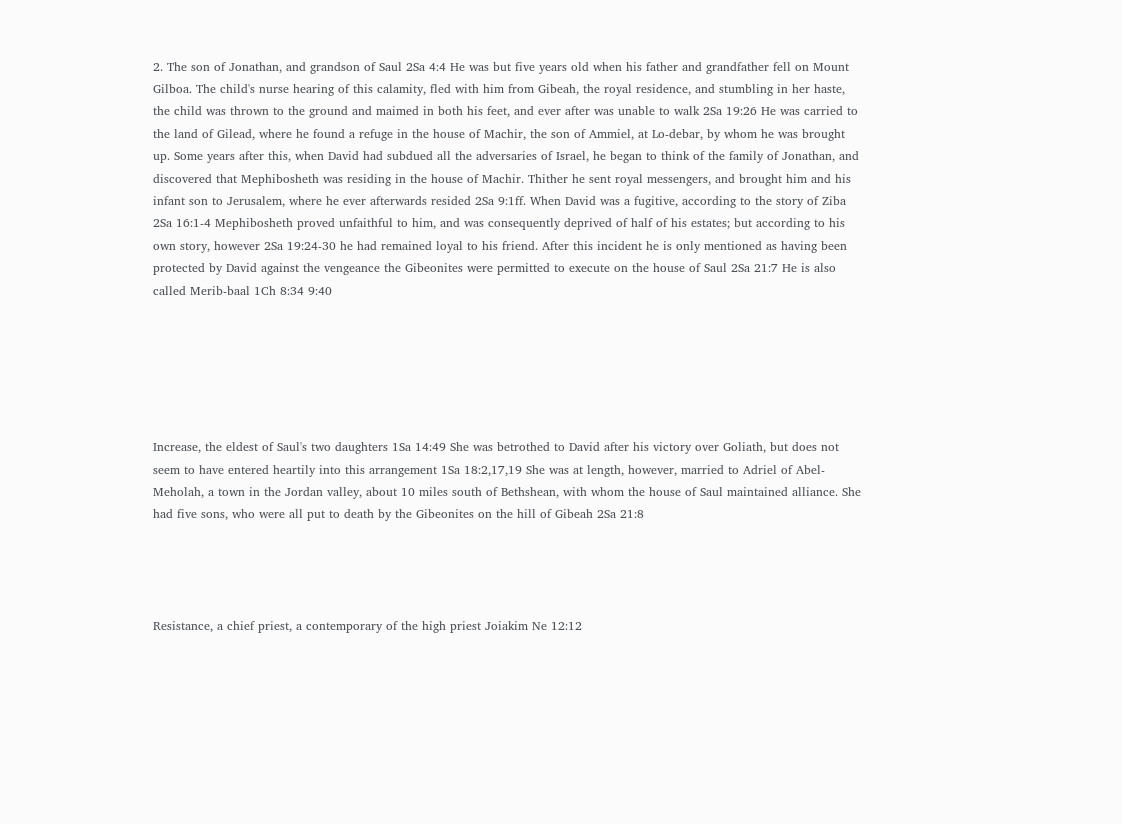2. The son of Jonathan, and grandson of Saul 2Sa 4:4 He was but five years old when his father and grandfather fell on Mount Gilboa. The child's nurse hearing of this calamity, fled with him from Gibeah, the royal residence, and stumbling in her haste, the child was thrown to the ground and maimed in both his feet, and ever after was unable to walk 2Sa 19:26 He was carried to the land of Gilead, where he found a refuge in the house of Machir, the son of Ammiel, at Lo-debar, by whom he was brought up. Some years after this, when David had subdued all the adversaries of Israel, he began to think of the family of Jonathan, and discovered that Mephibosheth was residing in the house of Machir. Thither he sent royal messengers, and brought him and his infant son to Jerusalem, where he ever afterwards resided 2Sa 9:1ff. When David was a fugitive, according to the story of Ziba 2Sa 16:1-4 Mephibosheth proved unfaithful to him, and was consequently deprived of half of his estates; but according to his own story, however 2Sa 19:24-30 he had remained loyal to his friend. After this incident he is only mentioned as having been protected by David against the vengeance the Gibeonites were permitted to execute on the house of Saul 2Sa 21:7 He is also called Merib-baal 1Ch 8:34 9:40






Increase, the eldest of Saul's two daughters 1Sa 14:49 She was betrothed to David after his victory over Goliath, but does not seem to have entered heartily into this arrangement 1Sa 18:2,17,19 She was at length, however, married to Adriel of Abel-Meholah, a town in the Jordan valley, about 10 miles south of Bethshean, with whom the house of Saul maintained alliance. She had five sons, who were all put to death by the Gibeonites on the hill of Gibeah 2Sa 21:8




Resistance, a chief priest, a contemporary of the high priest Joiakim Ne 12:12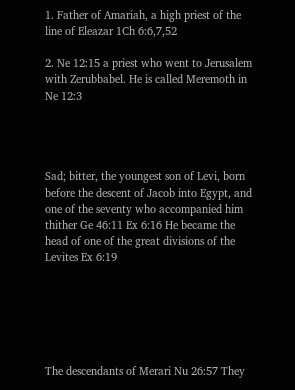1. Father of Amariah, a high priest of the line of Eleazar 1Ch 6:6,7,52

2. Ne 12:15 a priest who went to Jerusalem with Zerubbabel. He is called Meremoth in Ne 12:3




Sad; bitter, the youngest son of Levi, born before the descent of Jacob into Egypt, and one of the seventy who accompanied him thither Ge 46:11 Ex 6:16 He became the head of one of the great divisions of the Levites Ex 6:19






The descendants of Merari Nu 26:57 They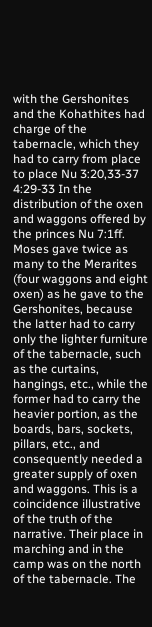with the Gershonites and the Kohathites had charge of the tabernacle, which they had to carry from place to place Nu 3:20,33-37 4:29-33 In the distribution of the oxen and waggons offered by the princes Nu 7:1ff. Moses gave twice as many to the Merarites (four waggons and eight oxen) as he gave to the Gershonites, because the latter had to carry only the lighter furniture of the tabernacle, such as the curtains, hangings, etc., while the former had to carry the heavier portion, as the boards, bars, sockets, pillars, etc., and consequently needed a greater supply of oxen and waggons. This is a coincidence illustrative of the truth of the narrative. Their place in marching and in the camp was on the north of the tabernacle. The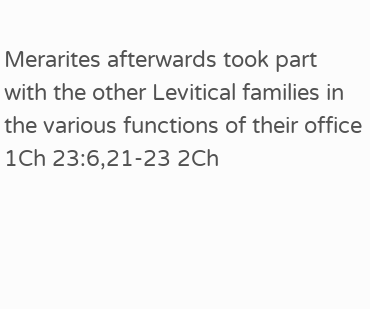Merarites afterwards took part with the other Levitical families in the various functions of their office 1Ch 23:6,21-23 2Ch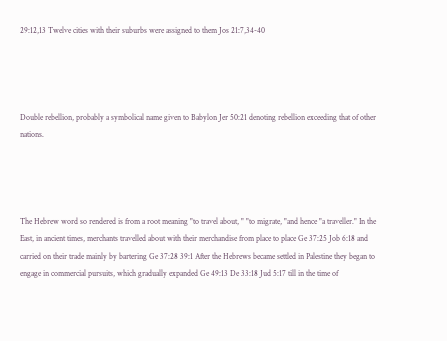29:12,13 Twelve cities with their suburbs were assigned to them Jos 21:7,34-40




Double rebellion, probably a symbolical name given to Babylon Jer 50:21 denoting rebellion exceeding that of other nations.




The Hebrew word so rendered is from a root meaning "to travel about, " "to migrate, "and hence "a traveller." In the East, in ancient times, merchants travelled about with their merchandise from place to place Ge 37:25 Job 6:18 and carried on their trade mainly by bartering Ge 37:28 39:1 After the Hebrews became settled in Palestine they began to engage in commercial pursuits, which gradually expanded Ge 49:13 De 33:18 Jud 5:17 till in the time of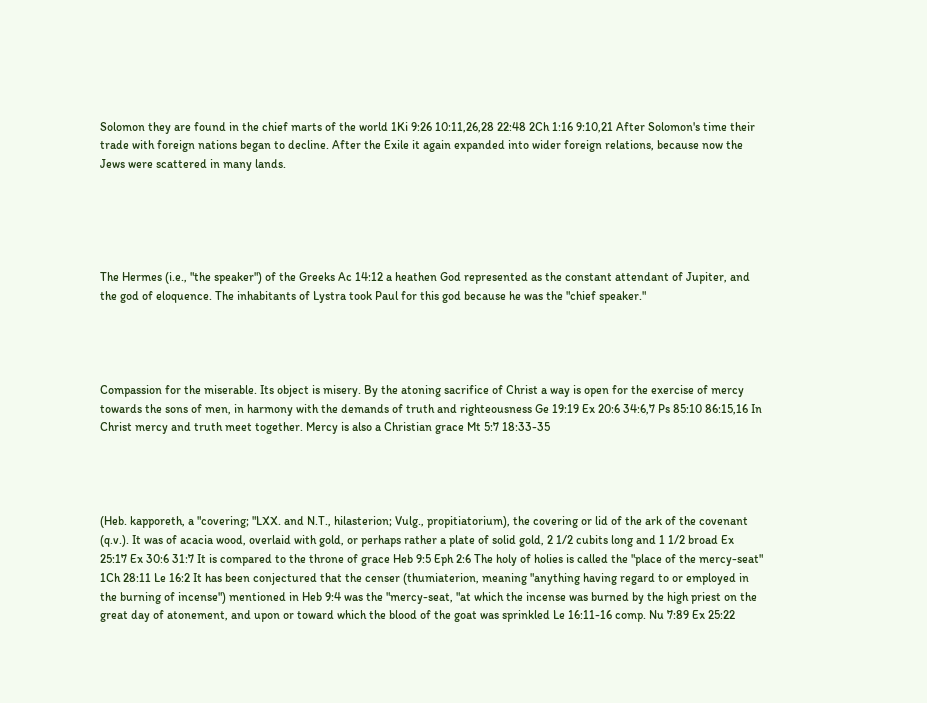Solomon they are found in the chief marts of the world 1Ki 9:26 10:11,26,28 22:48 2Ch 1:16 9:10,21 After Solomon's time their trade with foreign nations began to decline. After the Exile it again expanded into wider foreign relations, because now the Jews were scattered in many lands.





The Hermes (i.e., "the speaker") of the Greeks Ac 14:12 a heathen God represented as the constant attendant of Jupiter, and the god of eloquence. The inhabitants of Lystra took Paul for this god because he was the "chief speaker."




Compassion for the miserable. Its object is misery. By the atoning sacrifice of Christ a way is open for the exercise of mercy towards the sons of men, in harmony with the demands of truth and righteousness Ge 19:19 Ex 20:6 34:6,7 Ps 85:10 86:15,16 In Christ mercy and truth meet together. Mercy is also a Christian grace Mt 5:7 18:33-35




(Heb. kapporeth, a "covering; "LXX. and N.T., hilasterion; Vulg., propitiatorium), the covering or lid of the ark of the covenant (q.v.). It was of acacia wood, overlaid with gold, or perhaps rather a plate of solid gold, 2 1/2 cubits long and 1 1/2 broad Ex 25:17 Ex 30:6 31:7 It is compared to the throne of grace Heb 9:5 Eph 2:6 The holy of holies is called the "place of the mercy-seat" 1Ch 28:11 Le 16:2 It has been conjectured that the censer (thumiaterion, meaning "anything having regard to or employed in the burning of incense") mentioned in Heb 9:4 was the "mercy-seat, "at which the incense was burned by the high priest on the great day of atonement, and upon or toward which the blood of the goat was sprinkled Le 16:11-16 comp. Nu 7:89 Ex 25:22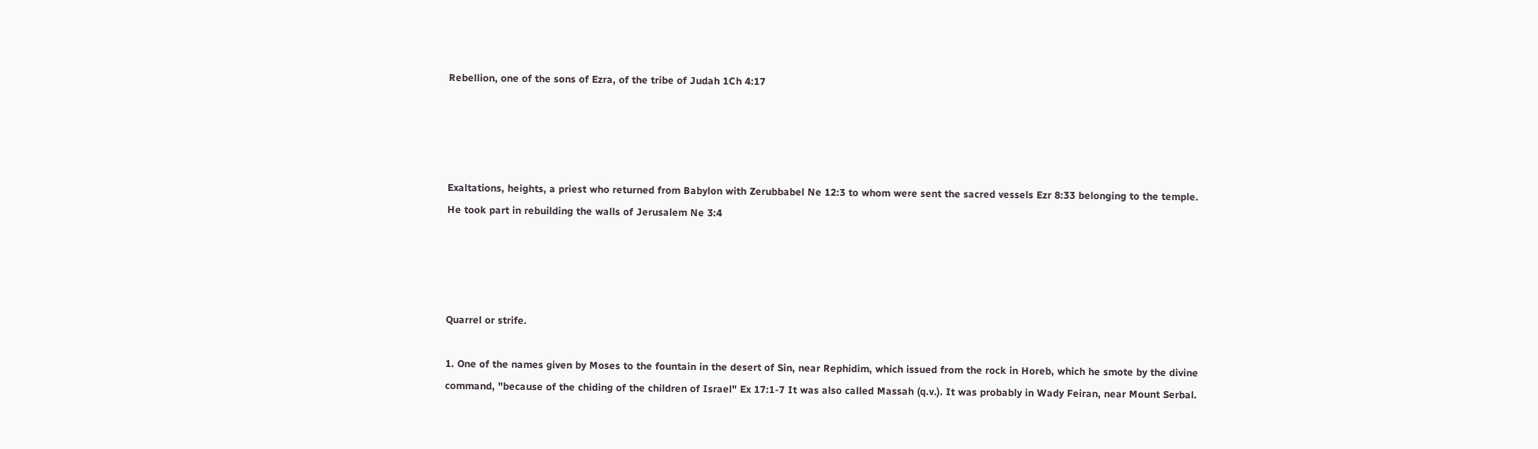Rebellion, one of the sons of Ezra, of the tribe of Judah 1Ch 4:17




Exaltations, heights, a priest who returned from Babylon with Zerubbabel Ne 12:3 to whom were sent the sacred vessels Ezr 8:33 belonging to the temple. He took part in rebuilding the walls of Jerusalem Ne 3:4




Quarrel or strife.

1. One of the names given by Moses to the fountain in the desert of Sin, near Rephidim, which issued from the rock in Horeb, which he smote by the divine command, "because of the chiding of the children of Israel" Ex 17:1-7 It was also called Massah (q.v.). It was probably in Wady Feiran, near Mount Serbal.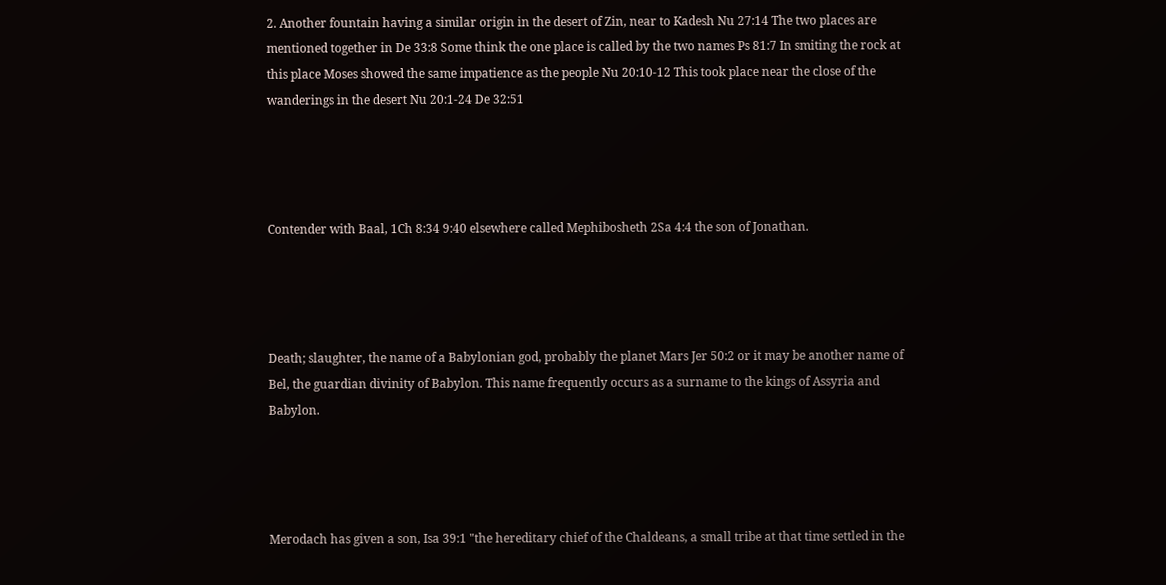2. Another fountain having a similar origin in the desert of Zin, near to Kadesh Nu 27:14 The two places are mentioned together in De 33:8 Some think the one place is called by the two names Ps 81:7 In smiting the rock at this place Moses showed the same impatience as the people Nu 20:10-12 This took place near the close of the wanderings in the desert Nu 20:1-24 De 32:51




Contender with Baal, 1Ch 8:34 9:40 elsewhere called Mephibosheth 2Sa 4:4 the son of Jonathan.




Death; slaughter, the name of a Babylonian god, probably the planet Mars Jer 50:2 or it may be another name of Bel, the guardian divinity of Babylon. This name frequently occurs as a surname to the kings of Assyria and Babylon.




Merodach has given a son, Isa 39:1 "the hereditary chief of the Chaldeans, a small tribe at that time settled in the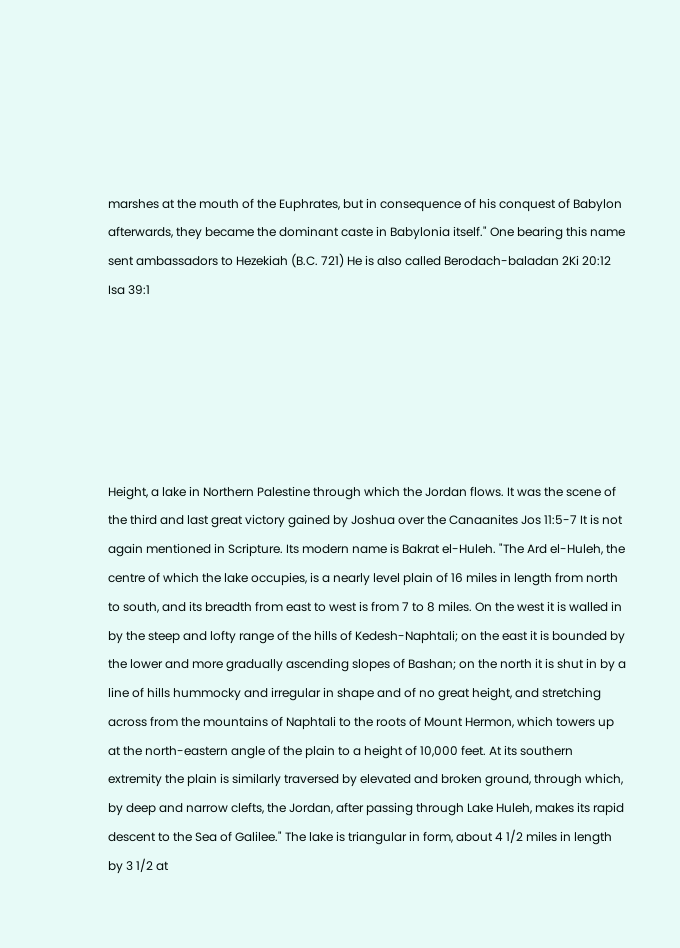marshes at the mouth of the Euphrates, but in consequence of his conquest of Babylon afterwards, they became the dominant caste in Babylonia itself." One bearing this name sent ambassadors to Hezekiah (B.C. 721) He is also called Berodach-baladan 2Ki 20:12 Isa 39:1






Height, a lake in Northern Palestine through which the Jordan flows. It was the scene of the third and last great victory gained by Joshua over the Canaanites Jos 11:5-7 It is not again mentioned in Scripture. Its modern name is Bakrat el-Huleh. "The Ard el-Huleh, the centre of which the lake occupies, is a nearly level plain of 16 miles in length from north to south, and its breadth from east to west is from 7 to 8 miles. On the west it is walled in by the steep and lofty range of the hills of Kedesh-Naphtali; on the east it is bounded by the lower and more gradually ascending slopes of Bashan; on the north it is shut in by a line of hills hummocky and irregular in shape and of no great height, and stretching across from the mountains of Naphtali to the roots of Mount Hermon, which towers up at the north-eastern angle of the plain to a height of 10,000 feet. At its southern extremity the plain is similarly traversed by elevated and broken ground, through which, by deep and narrow clefts, the Jordan, after passing through Lake Huleh, makes its rapid descent to the Sea of Galilee." The lake is triangular in form, about 4 1/2 miles in length by 3 1/2 at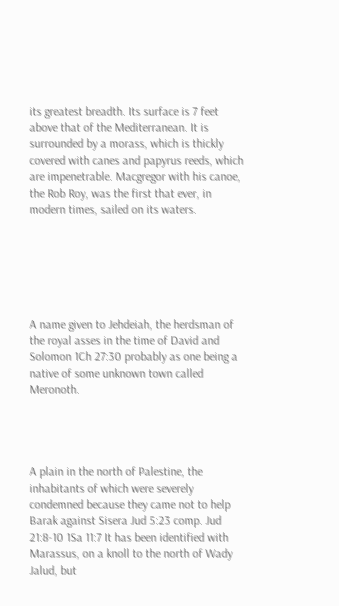its greatest breadth. Its surface is 7 feet above that of the Mediterranean. It is surrounded by a morass, which is thickly covered with canes and papyrus reeds, which are impenetrable. Macgregor with his canoe, the Rob Roy, was the first that ever, in modern times, sailed on its waters.






A name given to Jehdeiah, the herdsman of the royal asses in the time of David and Solomon 1Ch 27:30 probably as one being a native of some unknown town called Meronoth.




A plain in the north of Palestine, the inhabitants of which were severely condemned because they came not to help Barak against Sisera Jud 5:23 comp. Jud 21:8-10 1Sa 11:7 It has been identified with Marassus, on a knoll to the north of Wady Jalud, but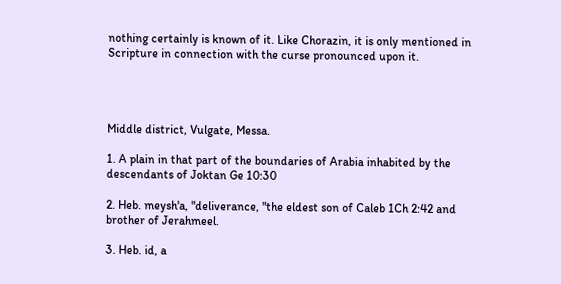nothing certainly is known of it. Like Chorazin, it is only mentioned in Scripture in connection with the curse pronounced upon it.




Middle district, Vulgate, Messa.

1. A plain in that part of the boundaries of Arabia inhabited by the descendants of Joktan Ge 10:30

2. Heb. meysh'a, "deliverance, "the eldest son of Caleb 1Ch 2:42 and brother of Jerahmeel.

3. Heb. id, a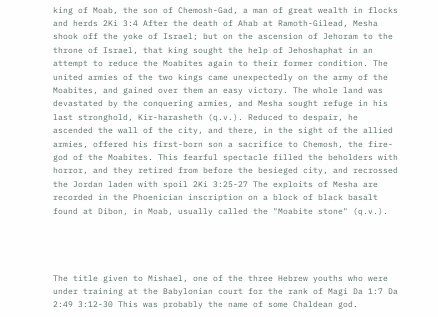king of Moab, the son of Chemosh-Gad, a man of great wealth in flocks and herds 2Ki 3:4 After the death of Ahab at Ramoth-Gilead, Mesha shook off the yoke of Israel; but on the ascension of Jehoram to the throne of Israel, that king sought the help of Jehoshaphat in an attempt to reduce the Moabites again to their former condition. The united armies of the two kings came unexpectedly on the army of the Moabites, and gained over them an easy victory. The whole land was devastated by the conquering armies, and Mesha sought refuge in his last stronghold, Kir-harasheth (q.v.). Reduced to despair, he ascended the wall of the city, and there, in the sight of the allied armies, offered his first-born son a sacrifice to Chemosh, the fire-god of the Moabites. This fearful spectacle filled the beholders with horror, and they retired from before the besieged city, and recrossed the Jordan laden with spoil 2Ki 3:25-27 The exploits of Mesha are recorded in the Phoenician inscription on a block of black basalt found at Dibon, in Moab, usually called the "Moabite stone" (q.v.).




The title given to Mishael, one of the three Hebrew youths who were under training at the Babylonian court for the rank of Magi Da 1:7 Da 2:49 3:12-30 This was probably the name of some Chaldean god.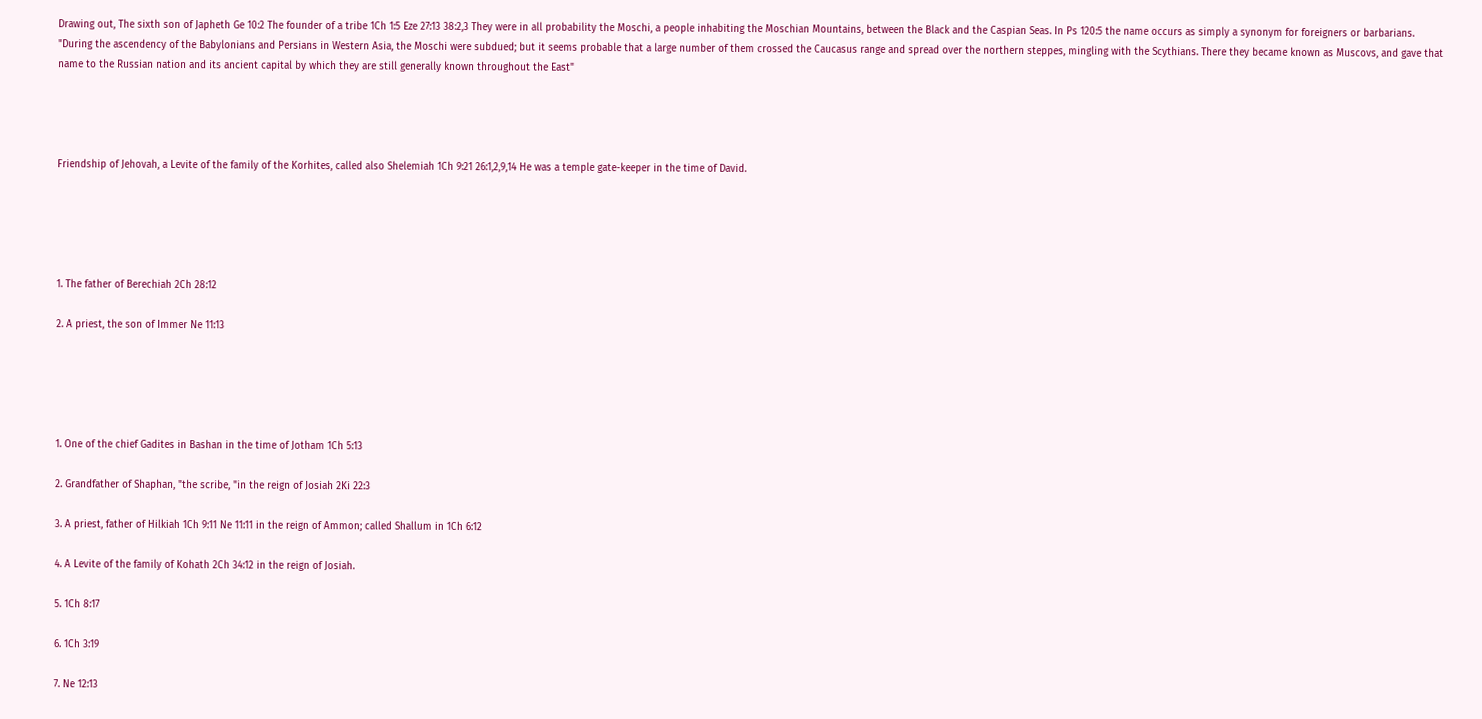Drawing out, The sixth son of Japheth Ge 10:2 The founder of a tribe 1Ch 1:5 Eze 27:13 38:2,3 They were in all probability the Moschi, a people inhabiting the Moschian Mountains, between the Black and the Caspian Seas. In Ps 120:5 the name occurs as simply a synonym for foreigners or barbarians.  "During the ascendency of the Babylonians and Persians in Western Asia, the Moschi were subdued; but it seems probable that a large number of them crossed the Caucasus range and spread over the northern steppes, mingling with the Scythians. There they became known as Muscovs, and gave that name to the Russian nation and its ancient capital by which they are still generally known throughout the East"




Friendship of Jehovah, a Levite of the family of the Korhites, called also Shelemiah 1Ch 9:21 26:1,2,9,14 He was a temple gate-keeper in the time of David.





1. The father of Berechiah 2Ch 28:12

2. A priest, the son of Immer Ne 11:13





1. One of the chief Gadites in Bashan in the time of Jotham 1Ch 5:13

2. Grandfather of Shaphan, "the scribe, "in the reign of Josiah 2Ki 22:3

3. A priest, father of Hilkiah 1Ch 9:11 Ne 11:11 in the reign of Ammon; called Shallum in 1Ch 6:12

4. A Levite of the family of Kohath 2Ch 34:12 in the reign of Josiah.

5. 1Ch 8:17

6. 1Ch 3:19

7. Ne 12:13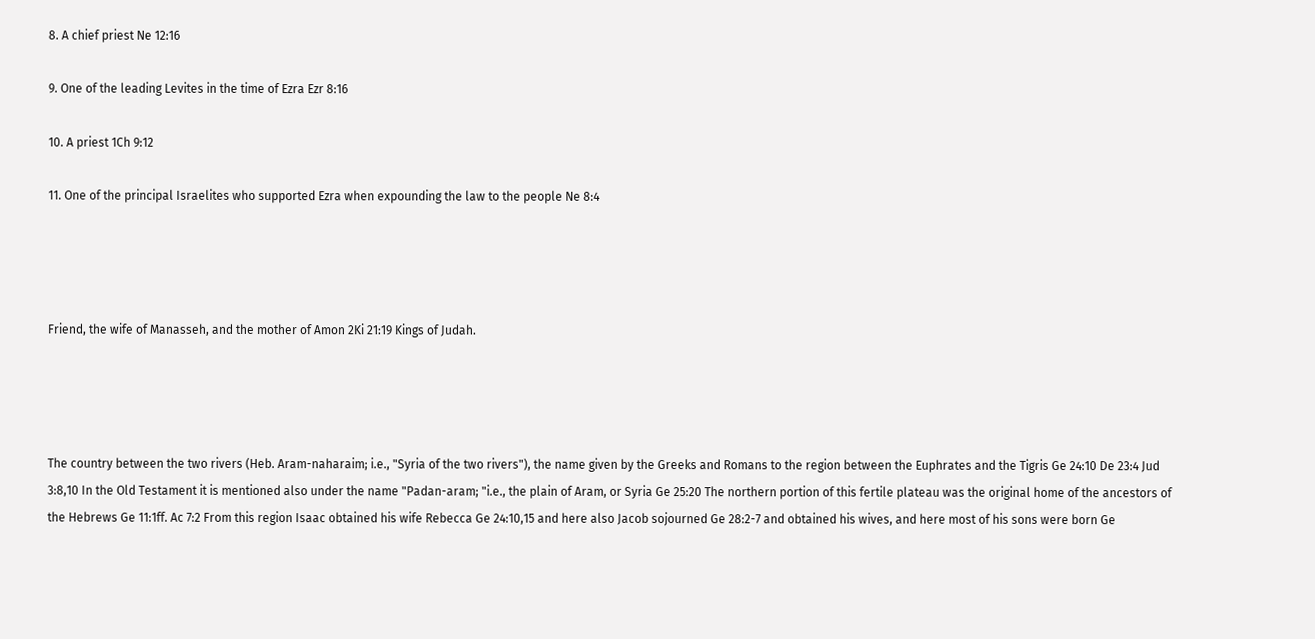8. A chief priest Ne 12:16

9. One of the leading Levites in the time of Ezra Ezr 8:16

10. A priest 1Ch 9:12

11. One of the principal Israelites who supported Ezra when expounding the law to the people Ne 8:4




Friend, the wife of Manasseh, and the mother of Amon 2Ki 21:19 Kings of Judah.




The country between the two rivers (Heb. Aram-naharaim; i.e., "Syria of the two rivers"), the name given by the Greeks and Romans to the region between the Euphrates and the Tigris Ge 24:10 De 23:4 Jud 3:8,10 In the Old Testament it is mentioned also under the name "Padan-aram; "i.e., the plain of Aram, or Syria Ge 25:20 The northern portion of this fertile plateau was the original home of the ancestors of the Hebrews Ge 11:1ff. Ac 7:2 From this region Isaac obtained his wife Rebecca Ge 24:10,15 and here also Jacob sojourned Ge 28:2-7 and obtained his wives, and here most of his sons were born Ge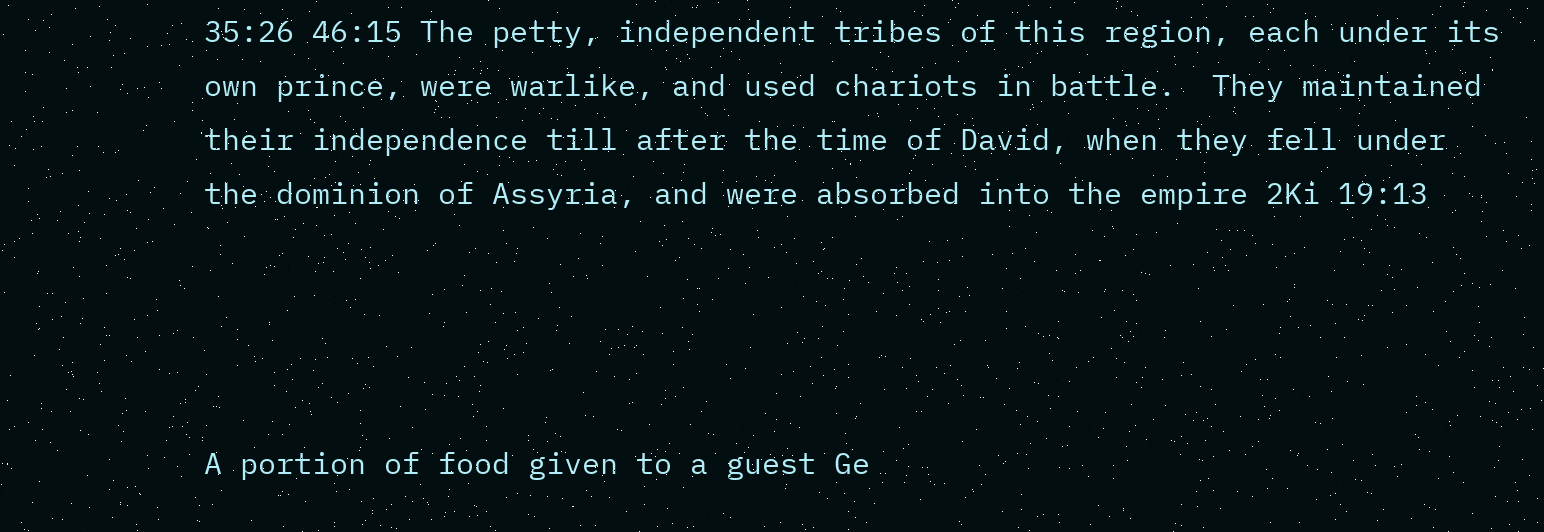35:26 46:15 The petty, independent tribes of this region, each under its own prince, were warlike, and used chariots in battle.  They maintained their independence till after the time of David, when they fell under the dominion of Assyria, and were absorbed into the empire 2Ki 19:13




A portion of food given to a guest Ge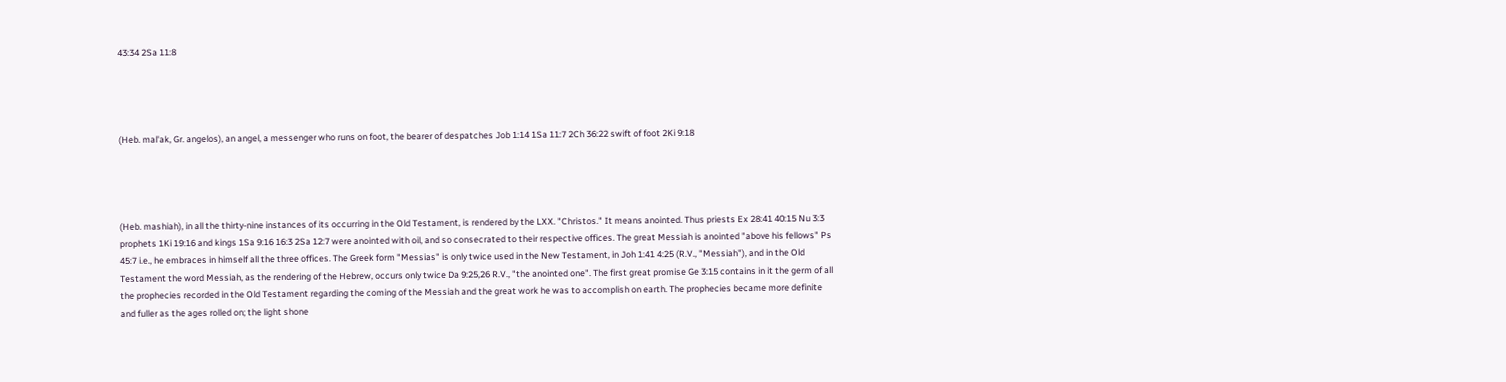43:34 2Sa 11:8




(Heb. mal'ak, Gr. angelos), an angel, a messenger who runs on foot, the bearer of despatches Job 1:14 1Sa 11:7 2Ch 36:22 swift of foot 2Ki 9:18




(Heb. mashiah), in all the thirty-nine instances of its occurring in the Old Testament, is rendered by the LXX. "Christos." It means anointed. Thus priests Ex 28:41 40:15 Nu 3:3 prophets 1Ki 19:16 and kings 1Sa 9:16 16:3 2Sa 12:7 were anointed with oil, and so consecrated to their respective offices. The great Messiah is anointed "above his fellows" Ps 45:7 i.e., he embraces in himself all the three offices. The Greek form "Messias" is only twice used in the New Testament, in Joh 1:41 4:25 (R.V., "Messiah"), and in the Old Testament the word Messiah, as the rendering of the Hebrew, occurs only twice Da 9:25,26 R.V., "the anointed one". The first great promise Ge 3:15 contains in it the germ of all the prophecies recorded in the Old Testament regarding the coming of the Messiah and the great work he was to accomplish on earth. The prophecies became more definite and fuller as the ages rolled on; the light shone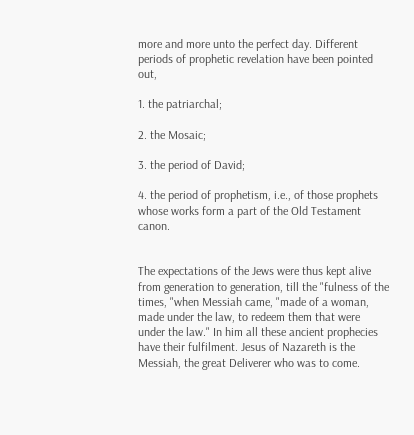more and more unto the perfect day. Different periods of prophetic revelation have been pointed out,

1. the patriarchal;

2. the Mosaic;

3. the period of David;

4. the period of prophetism, i.e., of those prophets whose works form a part of the Old Testament canon.


The expectations of the Jews were thus kept alive from generation to generation, till the "fulness of the times, "when Messiah came, "made of a woman, made under the law, to redeem them that were under the law." In him all these ancient prophecies have their fulfilment. Jesus of Nazareth is the Messiah, the great Deliverer who was to come.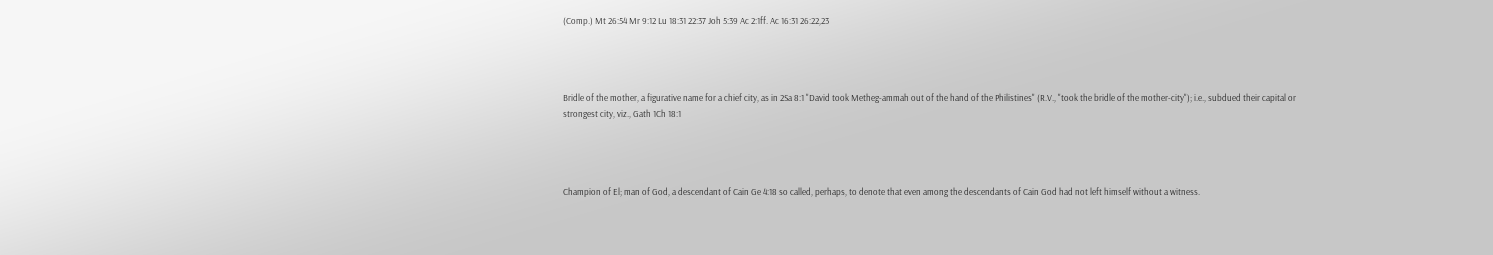(Comp.) Mt 26:54 Mr 9:12 Lu 18:31 22:37 Joh 5:39 Ac 2:1ff. Ac 16:31 26:22,23




Bridle of the mother, a figurative name for a chief city, as in 2Sa 8:1 "David took Metheg-ammah out of the hand of the Philistines" (R.V., "took the bridle of the mother-city"); i.e., subdued their capital or strongest city, viz., Gath 1Ch 18:1




Champion of El; man of God, a descendant of Cain Ge 4:18 so called, perhaps, to denote that even among the descendants of Cain God had not left himself without a witness.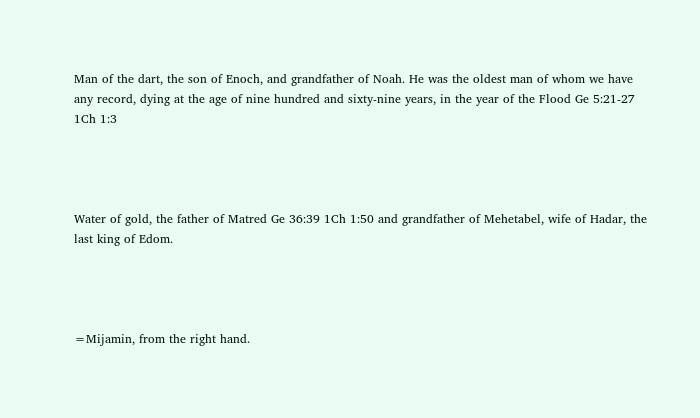Man of the dart, the son of Enoch, and grandfather of Noah. He was the oldest man of whom we have any record, dying at the age of nine hundred and sixty-nine years, in the year of the Flood Ge 5:21-27 1Ch 1:3




Water of gold, the father of Matred Ge 36:39 1Ch 1:50 and grandfather of Mehetabel, wife of Hadar, the last king of Edom.




=Mijamin, from the right hand.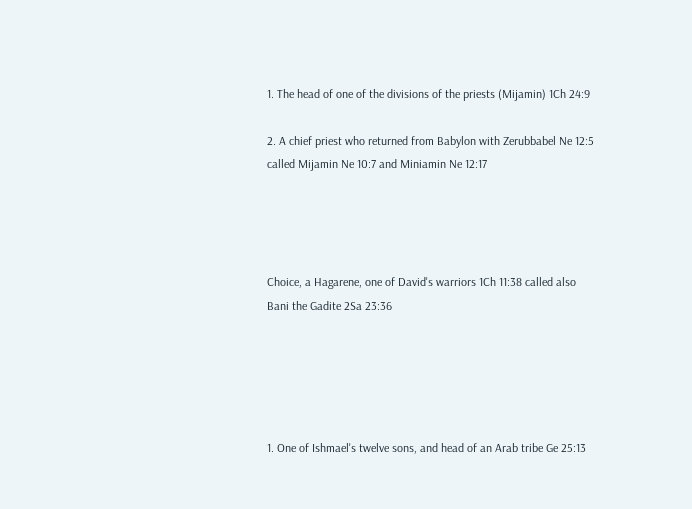1. The head of one of the divisions of the priests (Mijamin) 1Ch 24:9

2. A chief priest who returned from Babylon with Zerubbabel Ne 12:5 called Mijamin Ne 10:7 and Miniamin Ne 12:17




Choice, a Hagarene, one of David's warriors 1Ch 11:38 called also Bani the Gadite 2Sa 23:36





1. One of Ishmael's twelve sons, and head of an Arab tribe Ge 25:13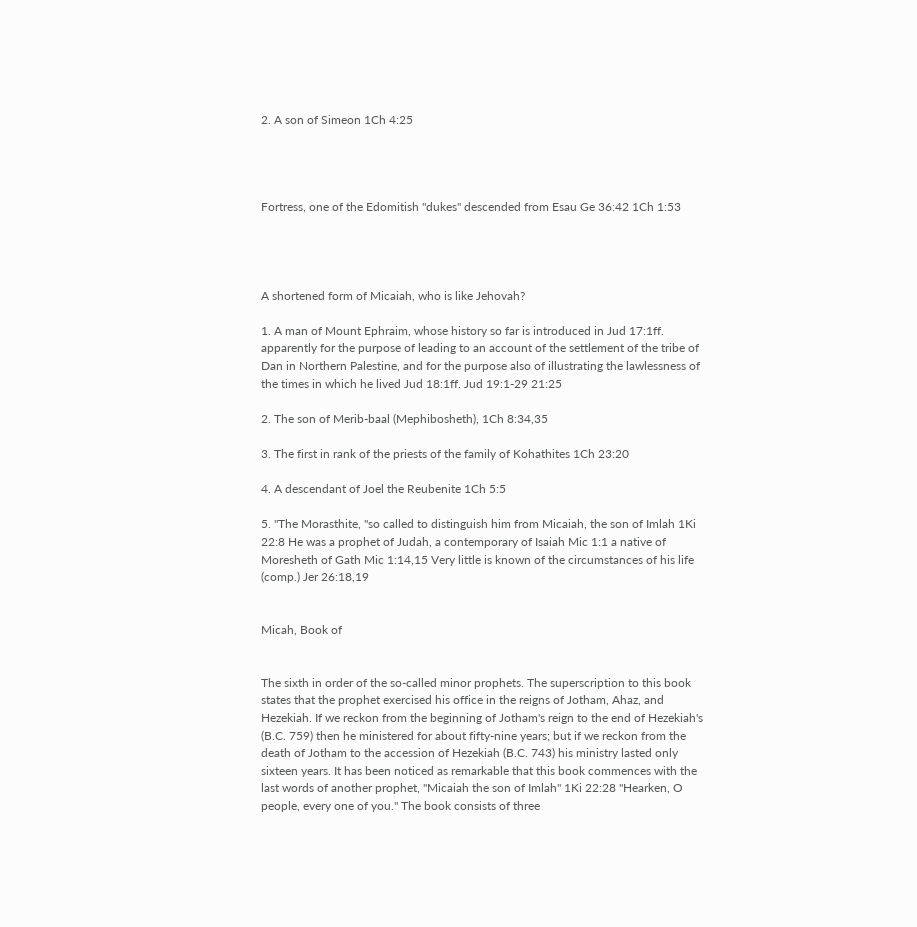2. A son of Simeon 1Ch 4:25




Fortress, one of the Edomitish "dukes" descended from Esau Ge 36:42 1Ch 1:53




A shortened form of Micaiah, who is like Jehovah?

1. A man of Mount Ephraim, whose history so far is introduced in Jud 17:1ff. apparently for the purpose of leading to an account of the settlement of the tribe of Dan in Northern Palestine, and for the purpose also of illustrating the lawlessness of the times in which he lived Jud 18:1ff. Jud 19:1-29 21:25

2. The son of Merib-baal (Mephibosheth), 1Ch 8:34,35

3. The first in rank of the priests of the family of Kohathites 1Ch 23:20

4. A descendant of Joel the Reubenite 1Ch 5:5

5. "The Morasthite, "so called to distinguish him from Micaiah, the son of Imlah 1Ki 22:8 He was a prophet of Judah, a contemporary of Isaiah Mic 1:1 a native of Moresheth of Gath Mic 1:14,15 Very little is known of the circumstances of his life (comp.) Jer 26:18,19


Micah, Book of


The sixth in order of the so-called minor prophets. The superscription to this book states that the prophet exercised his office in the reigns of Jotham, Ahaz, and Hezekiah. If we reckon from the beginning of Jotham's reign to the end of Hezekiah's (B.C. 759) then he ministered for about fifty-nine years; but if we reckon from the death of Jotham to the accession of Hezekiah (B.C. 743) his ministry lasted only sixteen years. It has been noticed as remarkable that this book commences with the last words of another prophet, "Micaiah the son of Imlah" 1Ki 22:28 "Hearken, O people, every one of you." The book consists of three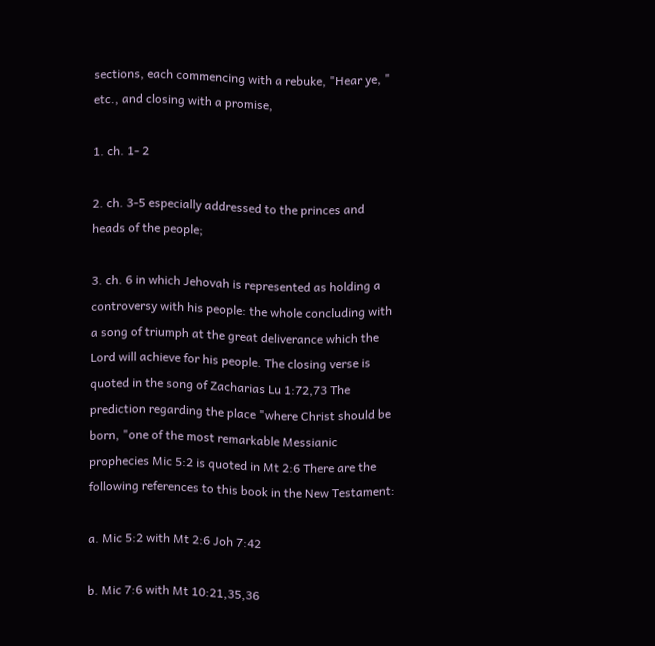sections, each commencing with a rebuke, "Hear ye, " etc., and closing with a promise,

1. ch. 1- 2

2. ch. 3-5 especially addressed to the princes and heads of the people;

3. ch. 6 in which Jehovah is represented as holding a controversy with his people: the whole concluding with a song of triumph at the great deliverance which the Lord will achieve for his people. The closing verse is quoted in the song of Zacharias Lu 1:72,73 The prediction regarding the place "where Christ should be born, "one of the most remarkable Messianic prophecies Mic 5:2 is quoted in Mt 2:6 There are the following references to this book in the New Testament:

a. Mic 5:2 with Mt 2:6 Joh 7:42

b. Mic 7:6 with Mt 10:21,35,36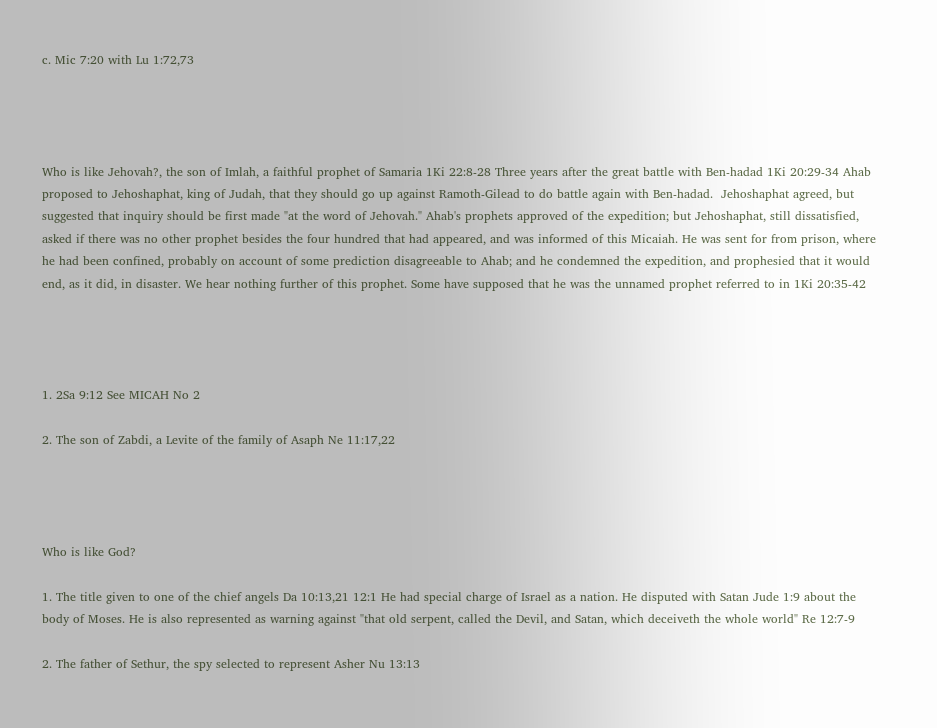c. Mic 7:20 with Lu 1:72,73




Who is like Jehovah?, the son of Imlah, a faithful prophet of Samaria 1Ki 22:8-28 Three years after the great battle with Ben-hadad 1Ki 20:29-34 Ahab proposed to Jehoshaphat, king of Judah, that they should go up against Ramoth-Gilead to do battle again with Ben-hadad.  Jehoshaphat agreed, but suggested that inquiry should be first made "at the word of Jehovah." Ahab's prophets approved of the expedition; but Jehoshaphat, still dissatisfied, asked if there was no other prophet besides the four hundred that had appeared, and was informed of this Micaiah. He was sent for from prison, where he had been confined, probably on account of some prediction disagreeable to Ahab; and he condemned the expedition, and prophesied that it would end, as it did, in disaster. We hear nothing further of this prophet. Some have supposed that he was the unnamed prophet referred to in 1Ki 20:35-42




1. 2Sa 9:12 See MICAH No 2

2. The son of Zabdi, a Levite of the family of Asaph Ne 11:17,22




Who is like God?

1. The title given to one of the chief angels Da 10:13,21 12:1 He had special charge of Israel as a nation. He disputed with Satan Jude 1:9 about the body of Moses. He is also represented as warning against "that old serpent, called the Devil, and Satan, which deceiveth the whole world" Re 12:7-9

2. The father of Sethur, the spy selected to represent Asher Nu 13:13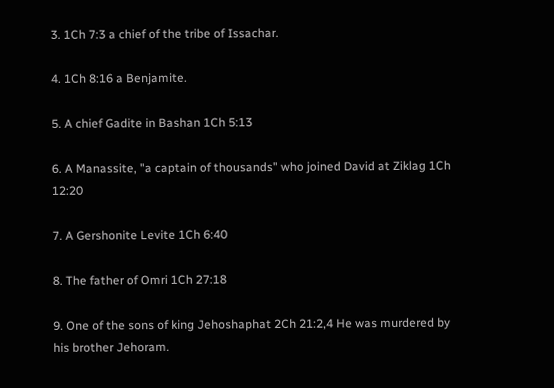3. 1Ch 7:3 a chief of the tribe of Issachar.

4. 1Ch 8:16 a Benjamite.

5. A chief Gadite in Bashan 1Ch 5:13

6. A Manassite, "a captain of thousands" who joined David at Ziklag 1Ch 12:20

7. A Gershonite Levite 1Ch 6:40

8. The father of Omri 1Ch 27:18

9. One of the sons of king Jehoshaphat 2Ch 21:2,4 He was murdered by his brother Jehoram.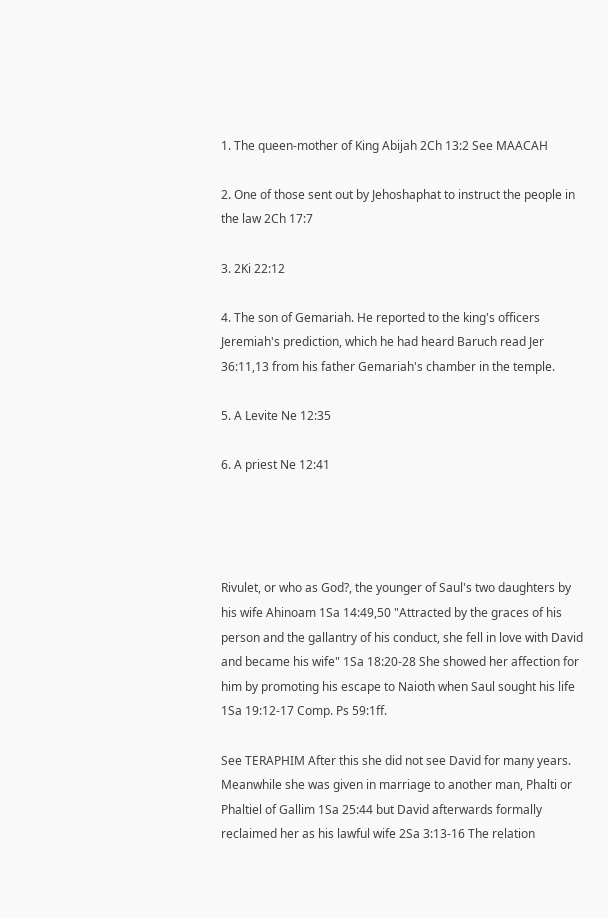1. The queen-mother of King Abijah 2Ch 13:2 See MAACAH

2. One of those sent out by Jehoshaphat to instruct the people in the law 2Ch 17:7

3. 2Ki 22:12

4. The son of Gemariah. He reported to the king's officers Jeremiah's prediction, which he had heard Baruch read Jer 36:11,13 from his father Gemariah's chamber in the temple.

5. A Levite Ne 12:35

6. A priest Ne 12:41




Rivulet, or who as God?, the younger of Saul's two daughters by his wife Ahinoam 1Sa 14:49,50 "Attracted by the graces of his person and the gallantry of his conduct, she fell in love with David and became his wife" 1Sa 18:20-28 She showed her affection for him by promoting his escape to Naioth when Saul sought his life 1Sa 19:12-17 Comp. Ps 59:1ff.

See TERAPHIM After this she did not see David for many years. Meanwhile she was given in marriage to another man, Phalti or Phaltiel of Gallim 1Sa 25:44 but David afterwards formally reclaimed her as his lawful wife 2Sa 3:13-16 The relation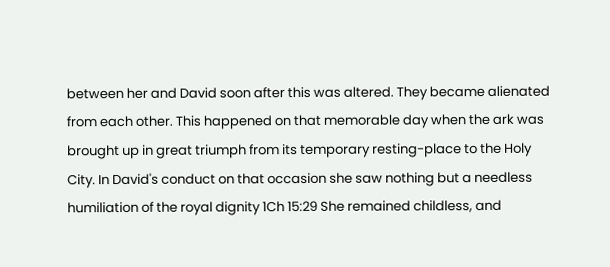between her and David soon after this was altered. They became alienated from each other. This happened on that memorable day when the ark was brought up in great triumph from its temporary resting-place to the Holy City. In David's conduct on that occasion she saw nothing but a needless humiliation of the royal dignity 1Ch 15:29 She remained childless, and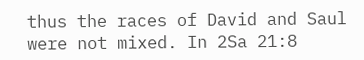thus the races of David and Saul were not mixed. In 2Sa 21:8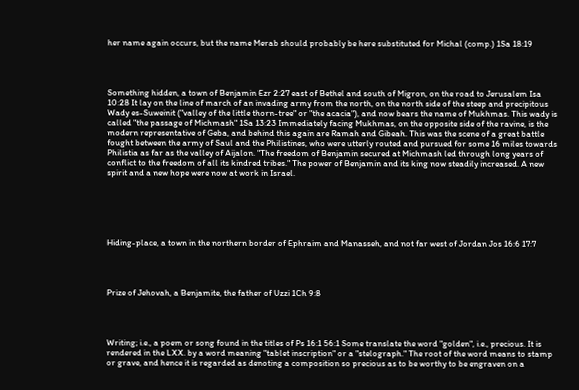her name again occurs, but the name Merab should probably be here substituted for Michal (comp.) 1Sa 18:19




Something hidden, a town of Benjamin Ezr 2:27 east of Bethel and south of Migron, on the road to Jerusalem Isa 10:28 It lay on the line of march of an invading army from the north, on the north side of the steep and precipitous Wady es-Suweinit ("valley of the little thorn-tree" or "the acacia"), and now bears the name of Mukhmas. This wady is called "the passage of Michmash" 1Sa 13:23 Immediately facing Mukhmas, on the opposite side of the ravine, is the modern representative of Geba, and behind this again are Ramah and Gibeah. This was the scene of a great battle fought between the army of Saul and the Philistines, who were utterly routed and pursued for some 16 miles towards Philistia as far as the valley of Aijalon. "The freedom of Benjamin secured at Michmash led through long years of conflict to the freedom of all its kindred tribes." The power of Benjamin and its king now steadily increased. A new spirit and a new hope were now at work in Israel.






Hiding-place, a town in the northern border of Ephraim and Manasseh, and not far west of Jordan Jos 16:6 17:7




Prize of Jehovah, a Benjamite, the father of Uzzi 1Ch 9:8




Writing; i.e., a poem or song found in the titles of Ps 16:1 56:1 Some translate the word "golden", i.e., precious. It is rendered in the LXX. by a word meaning "tablet inscription" or a "stelograph." The root of the word means to stamp or grave, and hence it is regarded as denoting a composition so precious as to be worthy to be engraven on a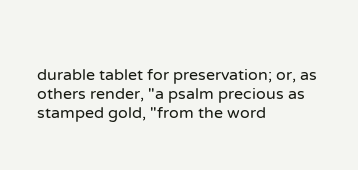durable tablet for preservation; or, as others render, "a psalm precious as stamped gold, "from the word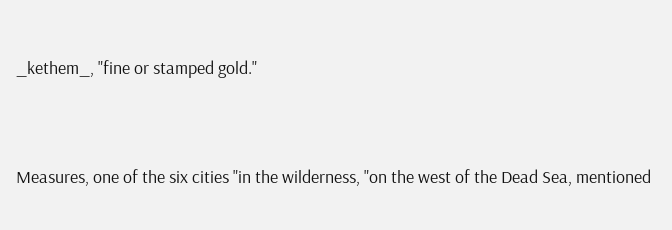_kethem_, "fine or stamped gold."




Measures, one of the six cities "in the wilderness, "on the west of the Dead Sea, mentioned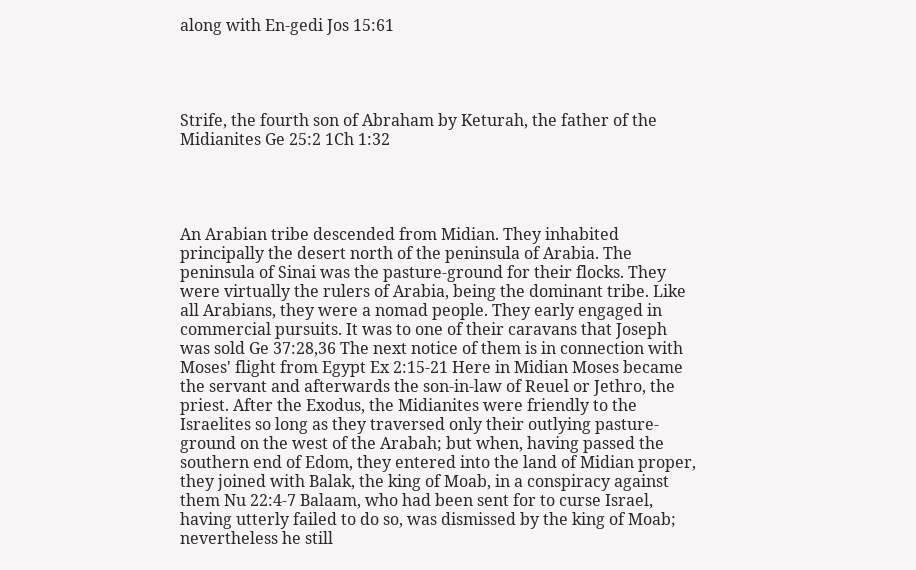along with En-gedi Jos 15:61




Strife, the fourth son of Abraham by Keturah, the father of the Midianites Ge 25:2 1Ch 1:32




An Arabian tribe descended from Midian. They inhabited principally the desert north of the peninsula of Arabia. The peninsula of Sinai was the pasture-ground for their flocks. They were virtually the rulers of Arabia, being the dominant tribe. Like all Arabians, they were a nomad people. They early engaged in commercial pursuits. It was to one of their caravans that Joseph was sold Ge 37:28,36 The next notice of them is in connection with Moses' flight from Egypt Ex 2:15-21 Here in Midian Moses became the servant and afterwards the son-in-law of Reuel or Jethro, the priest. After the Exodus, the Midianites were friendly to the Israelites so long as they traversed only their outlying pasture-ground on the west of the Arabah; but when, having passed the southern end of Edom, they entered into the land of Midian proper, they joined with Balak, the king of Moab, in a conspiracy against them Nu 22:4-7 Balaam, who had been sent for to curse Israel, having utterly failed to do so, was dismissed by the king of Moab; nevertheless he still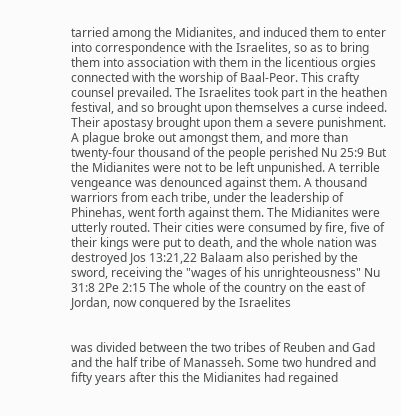tarried among the Midianites, and induced them to enter into correspondence with the Israelites, so as to bring them into association with them in the licentious orgies connected with the worship of Baal-Peor. This crafty counsel prevailed. The Israelites took part in the heathen festival, and so brought upon themselves a curse indeed. Their apostasy brought upon them a severe punishment. A plague broke out amongst them, and more than twenty-four thousand of the people perished Nu 25:9 But the Midianites were not to be left unpunished. A terrible vengeance was denounced against them. A thousand warriors from each tribe, under the leadership of Phinehas, went forth against them. The Midianites were utterly routed. Their cities were consumed by fire, five of their kings were put to death, and the whole nation was destroyed Jos 13:21,22 Balaam also perished by the sword, receiving the "wages of his unrighteousness" Nu 31:8 2Pe 2:15 The whole of the country on the east of Jordan, now conquered by the Israelites


was divided between the two tribes of Reuben and Gad and the half tribe of Manasseh. Some two hundred and fifty years after this the Midianites had regained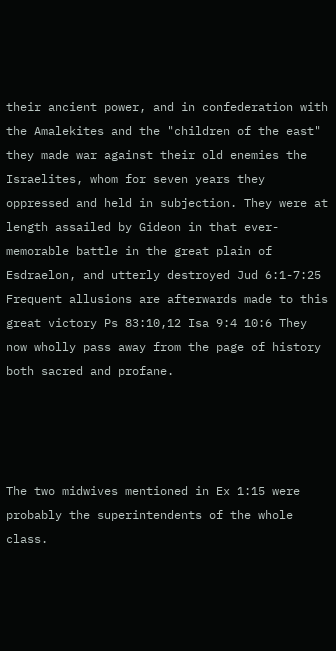their ancient power, and in confederation with the Amalekites and the "children of the east" they made war against their old enemies the Israelites, whom for seven years they oppressed and held in subjection. They were at length assailed by Gideon in that ever-memorable battle in the great plain of Esdraelon, and utterly destroyed Jud 6:1-7:25 Frequent allusions are afterwards made to this great victory Ps 83:10,12 Isa 9:4 10:6 They now wholly pass away from the page of history both sacred and profane.




The two midwives mentioned in Ex 1:15 were probably the superintendents of the whole class.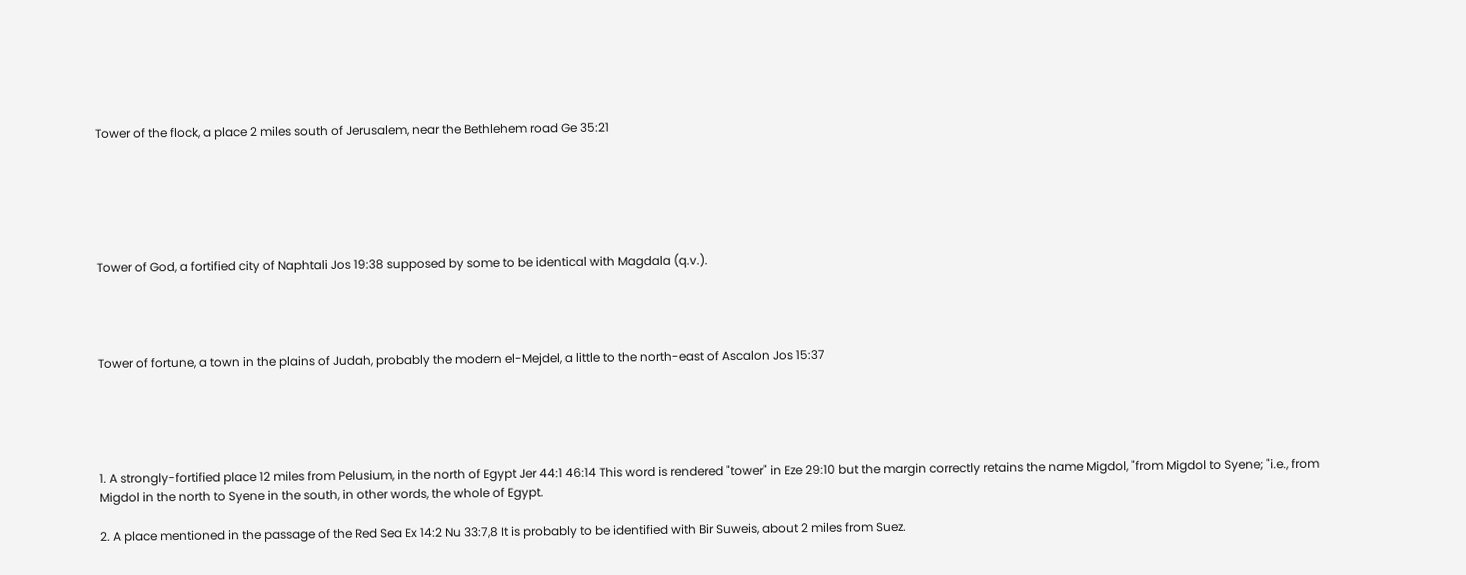Tower of the flock, a place 2 miles south of Jerusalem, near the Bethlehem road Ge 35:21






Tower of God, a fortified city of Naphtali Jos 19:38 supposed by some to be identical with Magdala (q.v.).




Tower of fortune, a town in the plains of Judah, probably the modern el-Mejdel, a little to the north-east of Ascalon Jos 15:37





1. A strongly-fortified place 12 miles from Pelusium, in the north of Egypt Jer 44:1 46:14 This word is rendered "tower" in Eze 29:10 but the margin correctly retains the name Migdol, "from Migdol to Syene; "i.e., from Migdol in the north to Syene in the south, in other words, the whole of Egypt.

2. A place mentioned in the passage of the Red Sea Ex 14:2 Nu 33:7,8 It is probably to be identified with Bir Suweis, about 2 miles from Suez.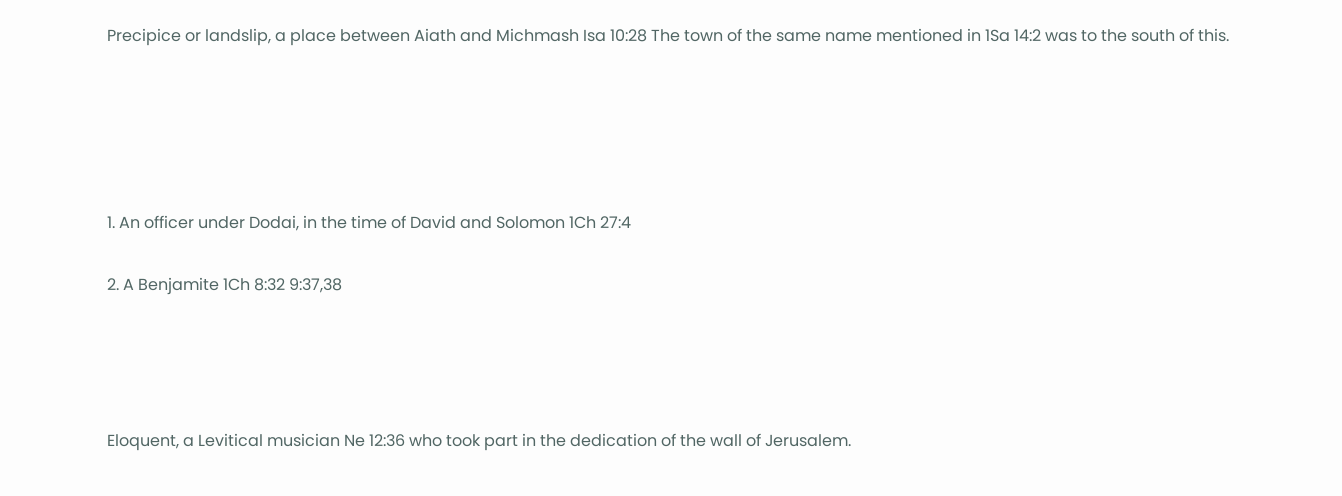Precipice or landslip, a place between Aiath and Michmash Isa 10:28 The town of the same name mentioned in 1Sa 14:2 was to the south of this.





1. An officer under Dodai, in the time of David and Solomon 1Ch 27:4

2. A Benjamite 1Ch 8:32 9:37,38




Eloquent, a Levitical musician Ne 12:36 who took part in the dedication of the wall of Jerusalem.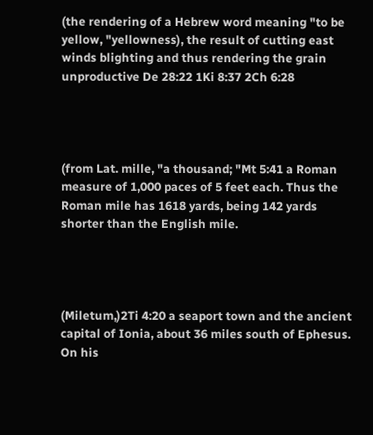(the rendering of a Hebrew word meaning "to be yellow, "yellowness), the result of cutting east winds blighting and thus rendering the grain unproductive De 28:22 1Ki 8:37 2Ch 6:28




(from Lat. mille, "a thousand; "Mt 5:41 a Roman measure of 1,000 paces of 5 feet each. Thus the Roman mile has 1618 yards, being 142 yards shorter than the English mile.




(Miletum,)2Ti 4:20 a seaport town and the ancient capital of Ionia, about 36 miles south of Ephesus. On his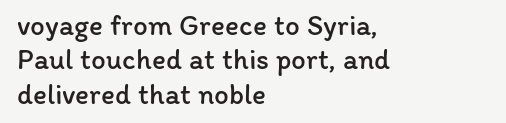voyage from Greece to Syria, Paul touched at this port, and delivered that noble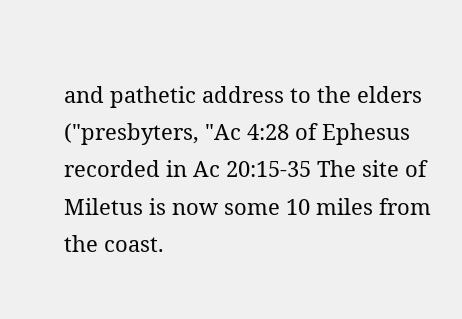and pathetic address to the elders ("presbyters, "Ac 4:28 of Ephesus recorded in Ac 20:15-35 The site of Miletus is now some 10 miles from the coast.